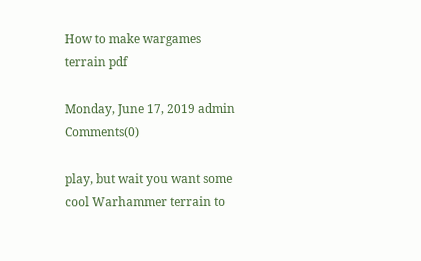How to make wargames terrain pdf

Monday, June 17, 2019 admin Comments(0)

play, but wait you want some cool Warhammer terrain to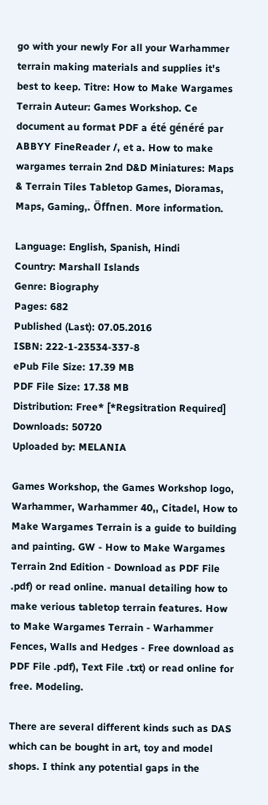go with your newly For all your Warhammer terrain making materials and supplies it's best to keep. Titre: How to Make Wargames Terrain Auteur: Games Workshop. Ce document au format PDF a été généré par ABBYY FineReader /, et a. How to make wargames terrain 2nd D&D Miniatures: Maps & Terrain Tiles Tabletop Games, Dioramas, Maps, Gaming,. Öffnen. More information.

Language: English, Spanish, Hindi
Country: Marshall Islands
Genre: Biography
Pages: 682
Published (Last): 07.05.2016
ISBN: 222-1-23534-337-8
ePub File Size: 17.39 MB
PDF File Size: 17.38 MB
Distribution: Free* [*Regsitration Required]
Downloads: 50720
Uploaded by: MELANIA

Games Workshop, the Games Workshop logo, Warhammer, Warhammer 40,, Citadel, How to Make Wargames Terrain is a guide to building and painting. GW - How to Make Wargames Terrain 2nd Edition - Download as PDF File .pdf) or read online. manual detailing how to make verious tabletop terrain features. How to Make Wargames Terrain - Warhammer Fences, Walls and Hedges - Free download as PDF File .pdf), Text File .txt) or read online for free. Modeling.

There are several different kinds such as DAS which can be bought in art, toy and model shops. I think any potential gaps in the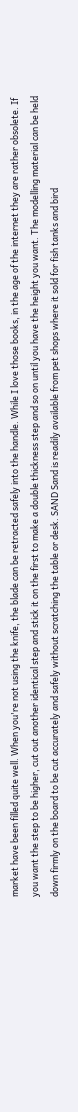market have been filled quite well. When you're not using the knife, the blade can be retracted safely into the handle. While I love those books, in the age of the internet they are rather obsolete. If you want the step to be higher, cut out another identical step and stick it on the first to make a double thickness step and so on until you have the height you want. The modelling material can be held down firmly on the board to be cut accurately and safely without scratching the table or desk. SAND Sand is readily available from pet shops where it sold for fish tanks and bird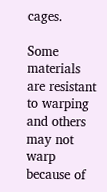cages.

Some materials are resistant to warping and others may not warp because of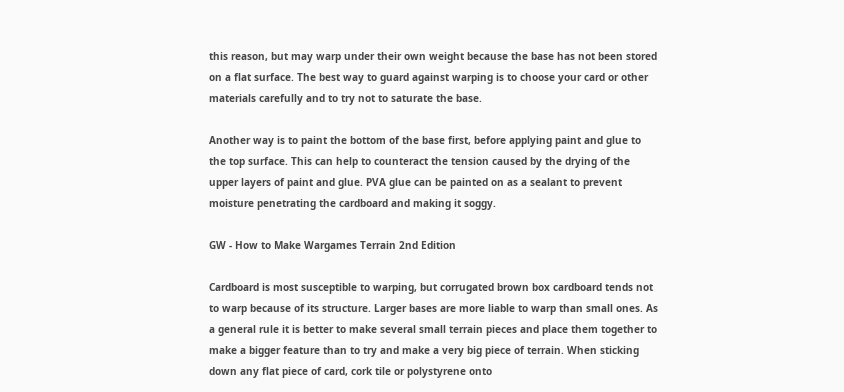this reason, but may warp under their own weight because the base has not been stored on a flat surface. The best way to guard against warping is to choose your card or other materials carefully and to try not to saturate the base.

Another way is to paint the bottom of the base first, before applying paint and glue to the top surface. This can help to counteract the tension caused by the drying of the upper layers of paint and glue. PVA glue can be painted on as a sealant to prevent moisture penetrating the cardboard and making it soggy.

GW - How to Make Wargames Terrain 2nd Edition

Cardboard is most susceptible to warping, but corrugated brown box cardboard tends not to warp because of its structure. Larger bases are more liable to warp than small ones. As a general rule it is better to make several small terrain pieces and place them together to make a bigger feature than to try and make a very big piece of terrain. When sticking down any flat piece of card, cork tile or polystyrene onto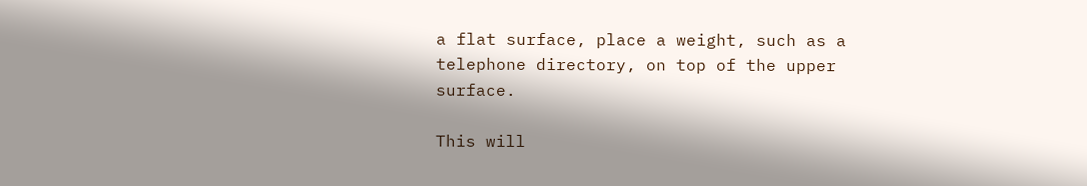a flat surface, place a weight, such as a telephone directory, on top of the upper surface.

This will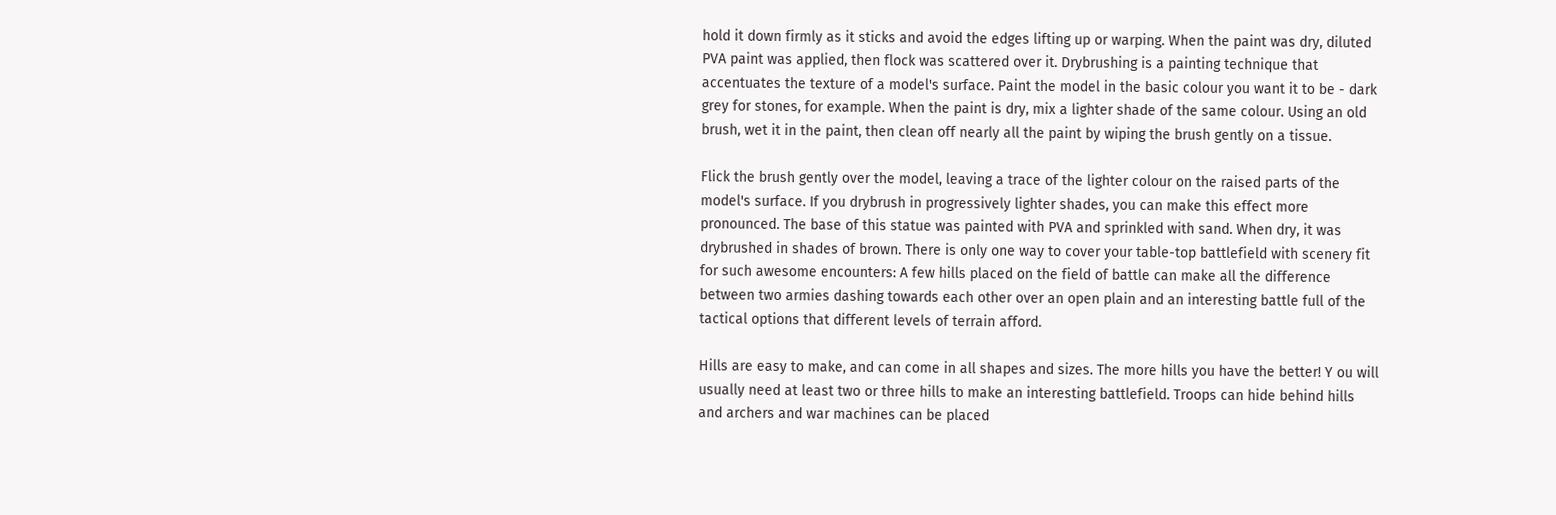hold it down firmly as it sticks and avoid the edges lifting up or warping. When the paint was dry, diluted PVA paint was applied, then flock was scattered over it. Drybrushing is a painting technique that accentuates the texture of a model's surface. Paint the model in the basic colour you want it to be - dark grey for stones, for example. When the paint is dry, mix a lighter shade of the same colour. Using an old brush, wet it in the paint, then clean off nearly all the paint by wiping the brush gently on a tissue.

Flick the brush gently over the model, leaving a trace of the lighter colour on the raised parts of the model's surface. If you drybrush in progressively lighter shades, you can make this effect more pronounced. The base of this statue was painted with PVA and sprinkled with sand. When dry, it was drybrushed in shades of brown. There is only one way to cover your table-top battlefield with scenery fit for such awesome encounters: A few hills placed on the field of battle can make all the difference between two armies dashing towards each other over an open plain and an interesting battle full of the tactical options that different levels of terrain afford.

Hills are easy to make, and can come in all shapes and sizes. The more hills you have the better! Y ou will usually need at least two or three hills to make an interesting battlefield. Troops can hide behind hills and archers and war machines can be placed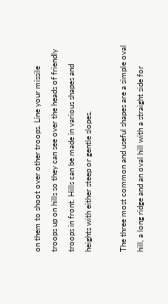on them to shoot over other troops. Line your missile troops up on hills so they can see over the heads of friendly troops in front. Hills can be made in various shapes and heights with either steep or gentle slopes.

The three most common and useful shapes are a simple oval hill, a long ridge and an oval hill with a straight side for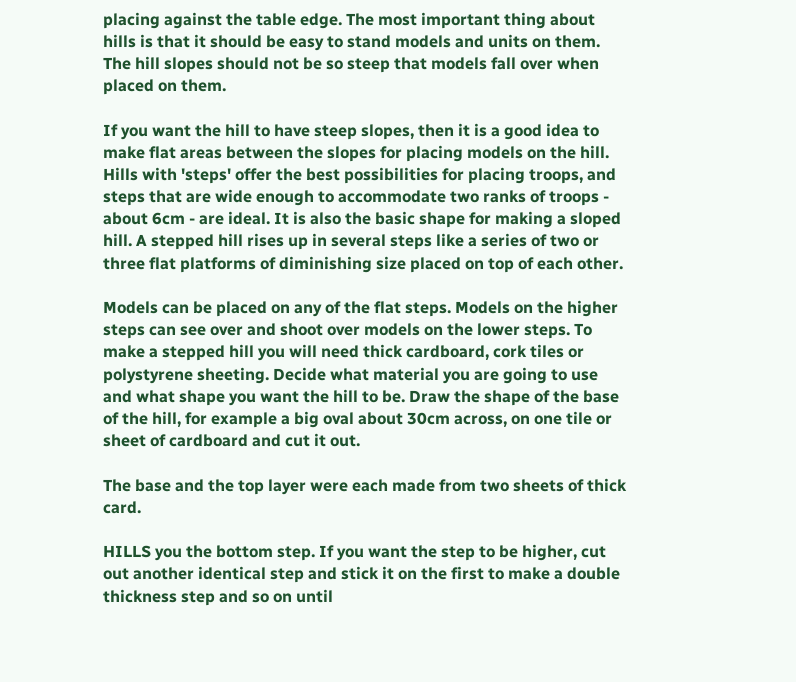placing against the table edge. The most important thing about hills is that it should be easy to stand models and units on them. The hill slopes should not be so steep that models fall over when placed on them.

If you want the hill to have steep slopes, then it is a good idea to make flat areas between the slopes for placing models on the hill. Hills with 'steps' offer the best possibilities for placing troops, and steps that are wide enough to accommodate two ranks of troops - about 6cm - are ideal. It is also the basic shape for making a sloped hill. A stepped hill rises up in several steps like a series of two or three flat platforms of diminishing size placed on top of each other.

Models can be placed on any of the flat steps. Models on the higher steps can see over and shoot over models on the lower steps. To make a stepped hill you will need thick cardboard, cork tiles or polystyrene sheeting. Decide what material you are going to use and what shape you want the hill to be. Draw the shape of the base of the hill, for example a big oval about 30cm across, on one tile or sheet of cardboard and cut it out.

The base and the top layer were each made from two sheets of thick card.

HILLS you the bottom step. If you want the step to be higher, cut out another identical step and stick it on the first to make a double thickness step and so on until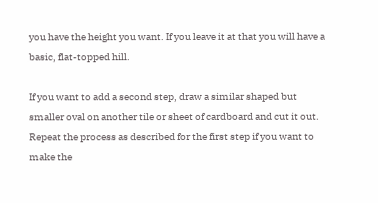you have the height you want. If you leave it at that you will have a basic, flat-topped hill.

If you want to add a second step, draw a similar shaped but smaller oval on another tile or sheet of cardboard and cut it out. Repeat the process as described for the first step if you want to make the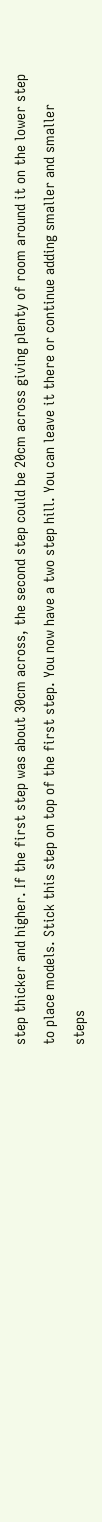step thicker and higher. If the first step was about 30cm across, the second step could be 20cm across giving plenty of room around it on the lower step to place models. Stick this step on top of the first step. You now have a two step hill. You can leave it there or continue adding smaller and smaller steps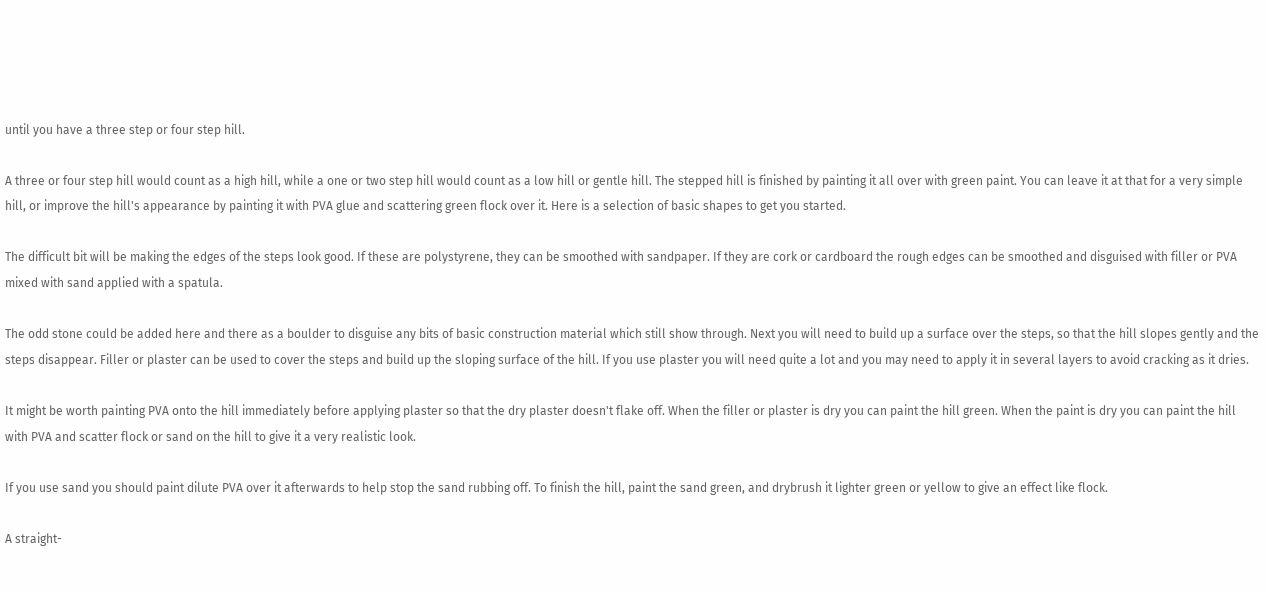until you have a three step or four step hill.

A three or four step hill would count as a high hill, while a one or two step hill would count as a low hill or gentle hill. The stepped hill is finished by painting it all over with green paint. You can leave it at that for a very simple hill, or improve the hill's appearance by painting it with PVA glue and scattering green flock over it. Here is a selection of basic shapes to get you started.

The difficult bit will be making the edges of the steps look good. If these are polystyrene, they can be smoothed with sandpaper. If they are cork or cardboard the rough edges can be smoothed and disguised with filler or PVA mixed with sand applied with a spatula.

The odd stone could be added here and there as a boulder to disguise any bits of basic construction material which still show through. Next you will need to build up a surface over the steps, so that the hill slopes gently and the steps disappear. Filler or plaster can be used to cover the steps and build up the sloping surface of the hill. If you use plaster you will need quite a lot and you may need to apply it in several layers to avoid cracking as it dries.

It might be worth painting PVA onto the hill immediately before applying plaster so that the dry plaster doesn't flake off. When the filler or plaster is dry you can paint the hill green. When the paint is dry you can paint the hill with PVA and scatter flock or sand on the hill to give it a very realistic look.

If you use sand you should paint dilute PVA over it afterwards to help stop the sand rubbing off. To finish the hill, paint the sand green, and drybrush it lighter green or yellow to give an effect like flock.

A straight-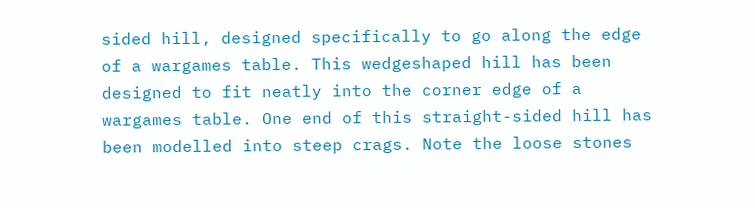sided hill, designed specifically to go along the edge of a wargames table. This wedgeshaped hill has been designed to fit neatly into the corner edge of a wargames table. One end of this straight-sided hill has been modelled into steep crags. Note the loose stones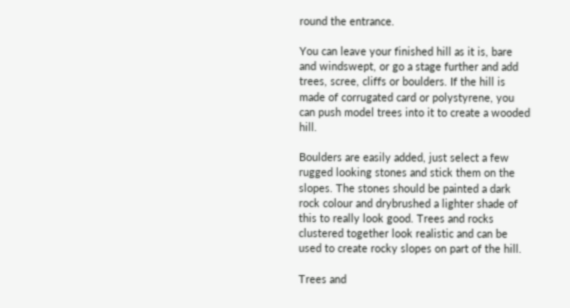round the entrance.

You can leave your finished hill as it is, bare and windswept, or go a stage further and add trees, scree, cliffs or boulders. If the hill is made of corrugated card or polystyrene, you can push model trees into it to create a wooded hill.

Boulders are easily added, just select a few rugged looking stones and stick them on the slopes. The stones should be painted a dark rock colour and drybrushed a lighter shade of this to really look good. Trees and rocks clustered together look realistic and can be used to create rocky slopes on part of the hill.

Trees and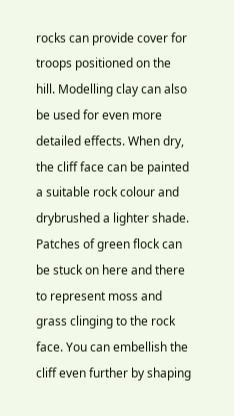rocks can provide cover for troops positioned on the hill. Modelling clay can also be used for even more detailed effects. When dry, the cliff face can be painted a suitable rock colour and drybrushed a lighter shade. Patches of green flock can be stuck on here and there to represent moss and grass clinging to the rock face. You can embellish the cliff even further by shaping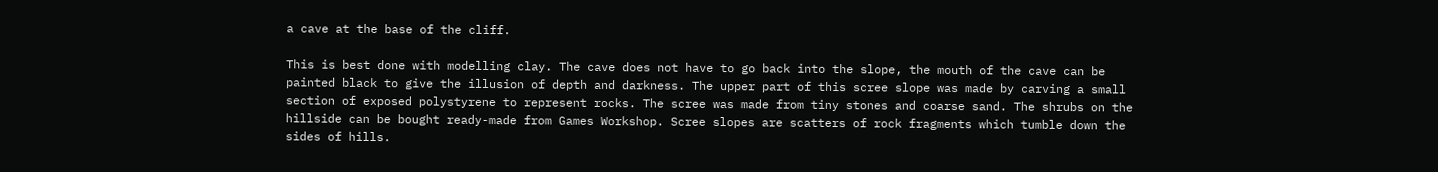a cave at the base of the cliff.

This is best done with modelling clay. The cave does not have to go back into the slope, the mouth of the cave can be painted black to give the illusion of depth and darkness. The upper part of this scree slope was made by carving a small section of exposed polystyrene to represent rocks. The scree was made from tiny stones and coarse sand. The shrubs on the hillside can be bought ready-made from Games Workshop. Scree slopes are scatters of rock fragments which tumble down the sides of hills.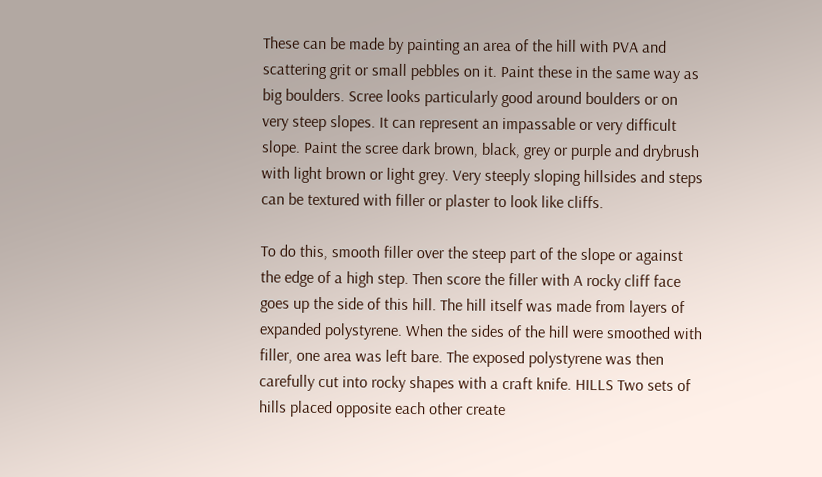These can be made by painting an area of the hill with PVA and scattering grit or small pebbles on it. Paint these in the same way as big boulders. Scree looks particularly good around boulders or on very steep slopes. It can represent an impassable or very difficult slope. Paint the scree dark brown, black, grey or purple and drybrush with light brown or light grey. Very steeply sloping hillsides and steps can be textured with filler or plaster to look like cliffs.

To do this, smooth filler over the steep part of the slope or against the edge of a high step. Then score the filler with A rocky cliff face goes up the side of this hill. The hill itself was made from layers of expanded polystyrene. When the sides of the hill were smoothed with filler, one area was left bare. The exposed polystyrene was then carefully cut into rocky shapes with a craft knife. HILLS Two sets of hills placed opposite each other create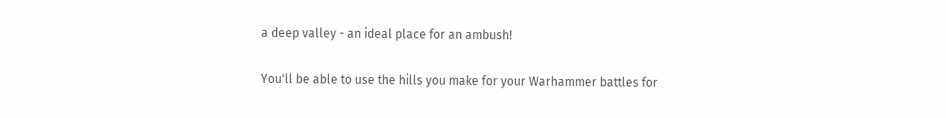a deep valley - an ideal place for an ambush!

You'll be able to use the hills you make for your Warhammer battles for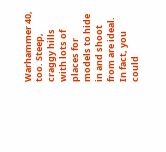Warhammer 40, too. Steep, craggy hills with lots of places for models to hide in and shoot from are ideal. In fact, you could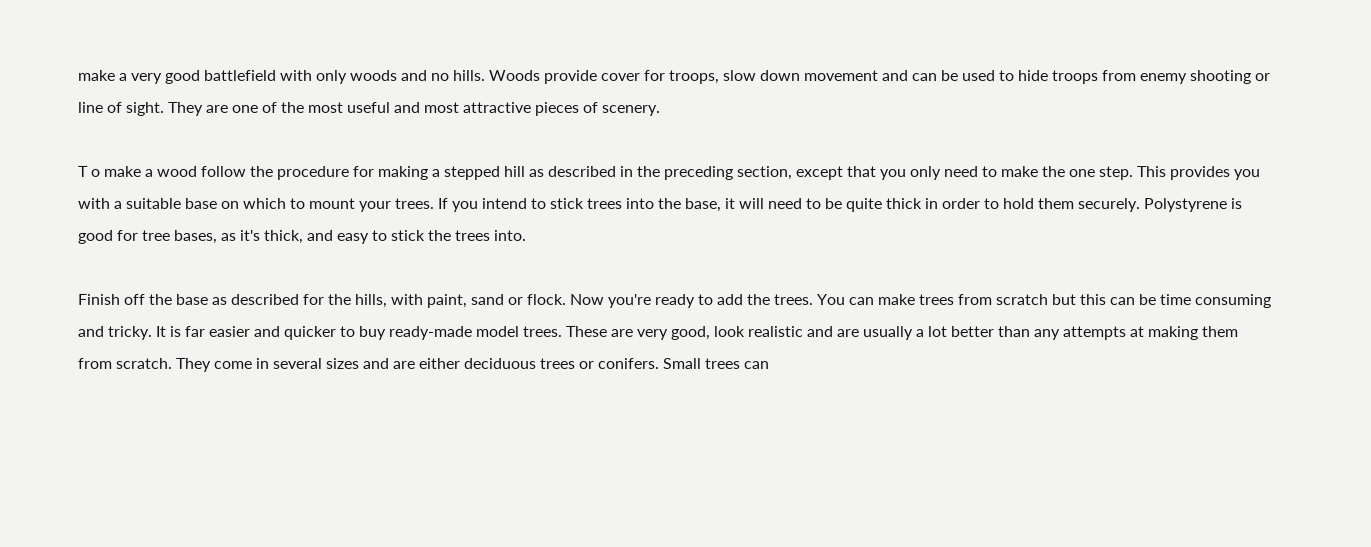make a very good battlefield with only woods and no hills. Woods provide cover for troops, slow down movement and can be used to hide troops from enemy shooting or line of sight. They are one of the most useful and most attractive pieces of scenery.

T o make a wood follow the procedure for making a stepped hill as described in the preceding section, except that you only need to make the one step. This provides you with a suitable base on which to mount your trees. If you intend to stick trees into the base, it will need to be quite thick in order to hold them securely. Polystyrene is good for tree bases, as it's thick, and easy to stick the trees into.

Finish off the base as described for the hills, with paint, sand or flock. Now you're ready to add the trees. You can make trees from scratch but this can be time consuming and tricky. It is far easier and quicker to buy ready-made model trees. These are very good, look realistic and are usually a lot better than any attempts at making them from scratch. They come in several sizes and are either deciduous trees or conifers. Small trees can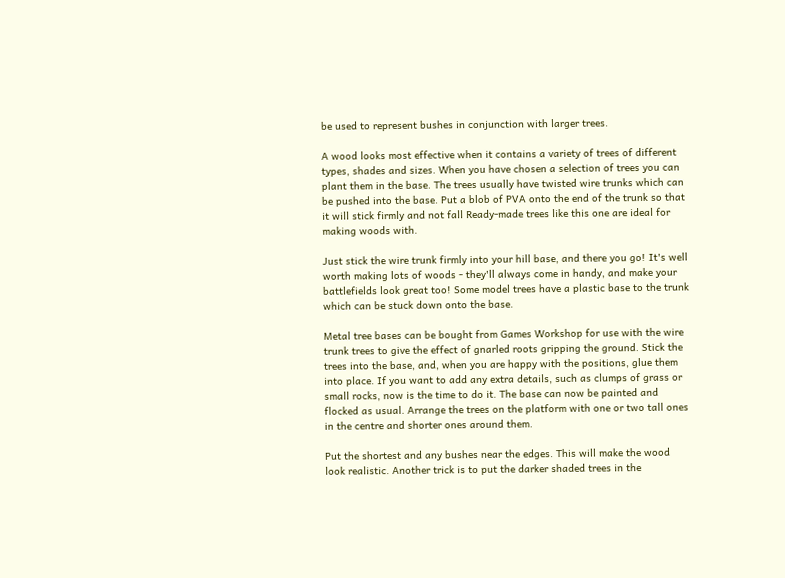be used to represent bushes in conjunction with larger trees.

A wood looks most effective when it contains a variety of trees of different types, shades and sizes. When you have chosen a selection of trees you can plant them in the base. The trees usually have twisted wire trunks which can be pushed into the base. Put a blob of PVA onto the end of the trunk so that it will stick firmly and not fall Ready-made trees like this one are ideal for making woods with.

Just stick the wire trunk firmly into your hill base, and there you go! It's well worth making lots of woods - they'll always come in handy, and make your battlefields look great too! Some model trees have a plastic base to the trunk which can be stuck down onto the base.

Metal tree bases can be bought from Games Workshop for use with the wire trunk trees to give the effect of gnarled roots gripping the ground. Stick the trees into the base, and, when you are happy with the positions, glue them into place. If you want to add any extra details, such as clumps of grass or small rocks, now is the time to do it. The base can now be painted and flocked as usual. Arrange the trees on the platform with one or two tall ones in the centre and shorter ones around them.

Put the shortest and any bushes near the edges. This will make the wood look realistic. Another trick is to put the darker shaded trees in the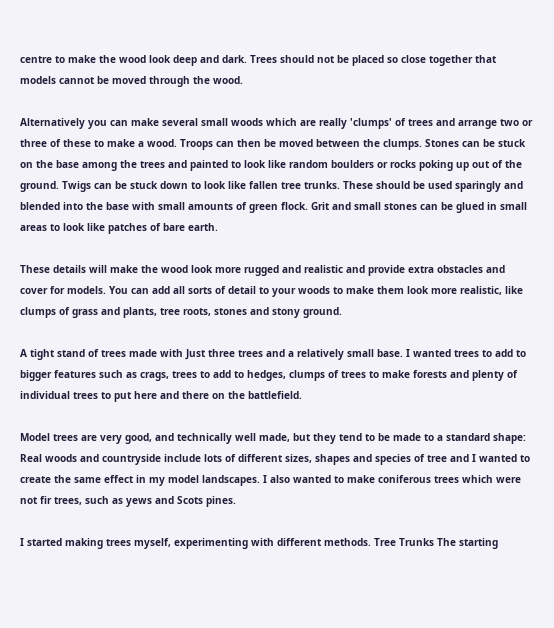centre to make the wood look deep and dark. Trees should not be placed so close together that models cannot be moved through the wood.

Alternatively you can make several small woods which are really 'clumps' of trees and arrange two or three of these to make a wood. Troops can then be moved between the clumps. Stones can be stuck on the base among the trees and painted to look like random boulders or rocks poking up out of the ground. Twigs can be stuck down to look like fallen tree trunks. These should be used sparingly and blended into the base with small amounts of green flock. Grit and small stones can be glued in small areas to look like patches of bare earth.

These details will make the wood look more rugged and realistic and provide extra obstacles and cover for models. You can add all sorts of detail to your woods to make them look more realistic, like clumps of grass and plants, tree roots, stones and stony ground.

A tight stand of trees made with Just three trees and a relatively small base. I wanted trees to add to bigger features such as crags, trees to add to hedges, clumps of trees to make forests and plenty of individual trees to put here and there on the battlefield.

Model trees are very good, and technically well made, but they tend to be made to a standard shape: Real woods and countryside include lots of different sizes, shapes and species of tree and I wanted to create the same effect in my model landscapes. I also wanted to make coniferous trees which were not fir trees, such as yews and Scots pines.

I started making trees myself, experimenting with different methods. Tree Trunks The starting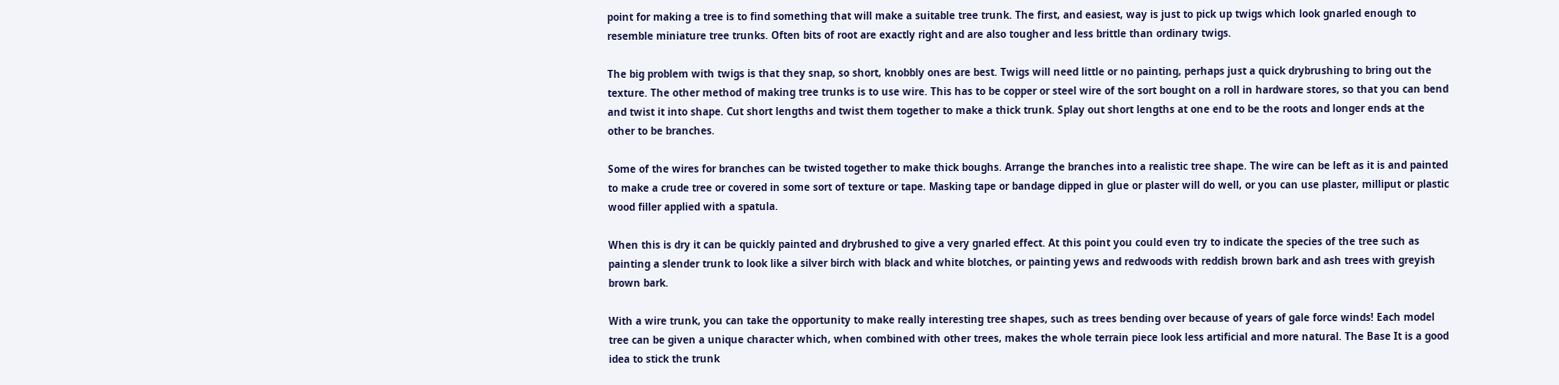point for making a tree is to find something that will make a suitable tree trunk. The first, and easiest, way is just to pick up twigs which look gnarled enough to resemble miniature tree trunks. Often bits of root are exactly right and are also tougher and less brittle than ordinary twigs.

The big problem with twigs is that they snap, so short, knobbly ones are best. Twigs will need little or no painting, perhaps just a quick drybrushing to bring out the texture. The other method of making tree trunks is to use wire. This has to be copper or steel wire of the sort bought on a roll in hardware stores, so that you can bend and twist it into shape. Cut short lengths and twist them together to make a thick trunk. Splay out short lengths at one end to be the roots and longer ends at the other to be branches.

Some of the wires for branches can be twisted together to make thick boughs. Arrange the branches into a realistic tree shape. The wire can be left as it is and painted to make a crude tree or covered in some sort of texture or tape. Masking tape or bandage dipped in glue or plaster will do well, or you can use plaster, milliput or plastic wood filler applied with a spatula.

When this is dry it can be quickly painted and drybrushed to give a very gnarled effect. At this point you could even try to indicate the species of the tree such as painting a slender trunk to look like a silver birch with black and white blotches, or painting yews and redwoods with reddish brown bark and ash trees with greyish brown bark.

With a wire trunk, you can take the opportunity to make really interesting tree shapes, such as trees bending over because of years of gale force winds! Each model tree can be given a unique character which, when combined with other trees, makes the whole terrain piece look less artificial and more natural. The Base It is a good idea to stick the trunk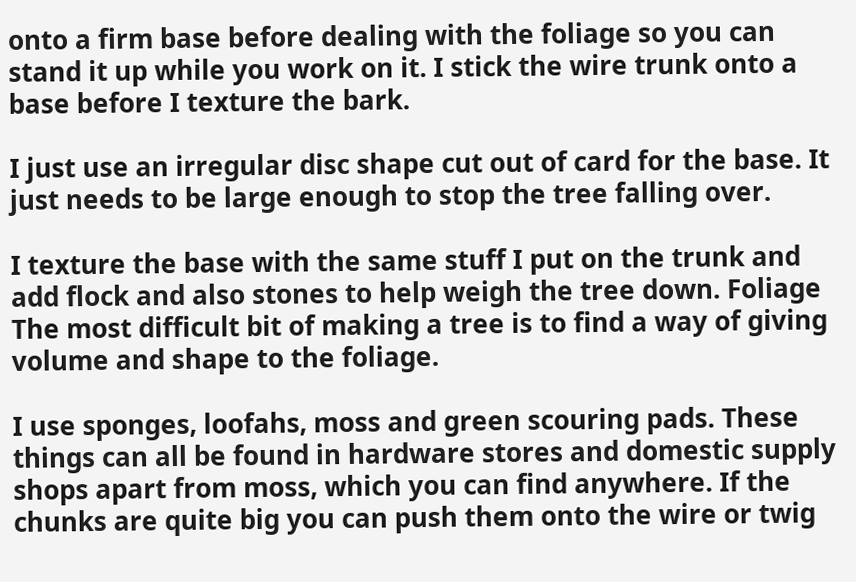onto a firm base before dealing with the foliage so you can stand it up while you work on it. I stick the wire trunk onto a base before I texture the bark.

I just use an irregular disc shape cut out of card for the base. It just needs to be large enough to stop the tree falling over.

I texture the base with the same stuff I put on the trunk and add flock and also stones to help weigh the tree down. Foliage The most difficult bit of making a tree is to find a way of giving volume and shape to the foliage.

I use sponges, loofahs, moss and green scouring pads. These things can all be found in hardware stores and domestic supply shops apart from moss, which you can find anywhere. If the chunks are quite big you can push them onto the wire or twig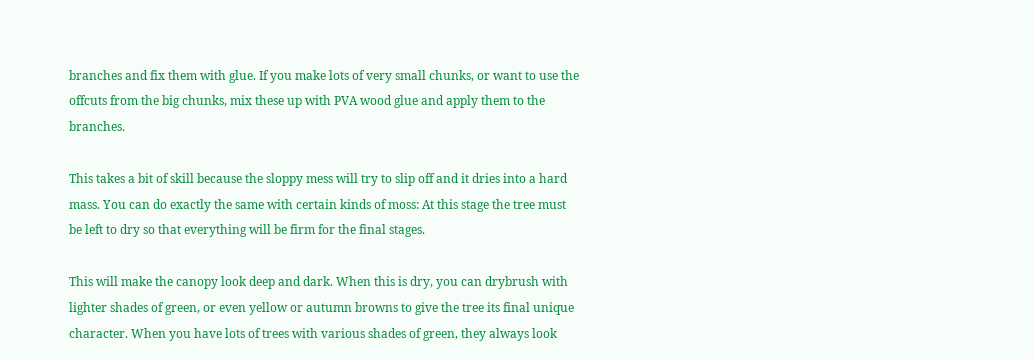branches and fix them with glue. If you make lots of very small chunks, or want to use the offcuts from the big chunks, mix these up with PVA wood glue and apply them to the branches.

This takes a bit of skill because the sloppy mess will try to slip off and it dries into a hard mass. You can do exactly the same with certain kinds of moss: At this stage the tree must be left to dry so that everything will be firm for the final stages.

This will make the canopy look deep and dark. When this is dry, you can drybrush with lighter shades of green, or even yellow or autumn browns to give the tree its final unique character. When you have lots of trees with various shades of green, they always look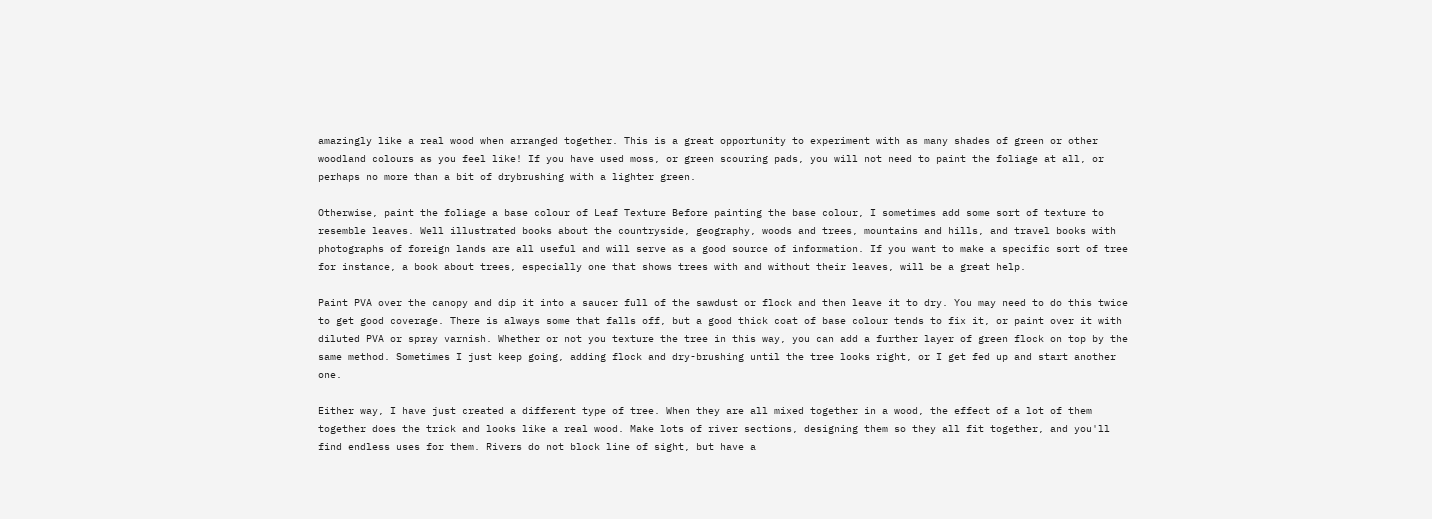amazingly like a real wood when arranged together. This is a great opportunity to experiment with as many shades of green or other woodland colours as you feel like! If you have used moss, or green scouring pads, you will not need to paint the foliage at all, or perhaps no more than a bit of drybrushing with a lighter green.

Otherwise, paint the foliage a base colour of Leaf Texture Before painting the base colour, I sometimes add some sort of texture to resemble leaves. Well illustrated books about the countryside, geography, woods and trees, mountains and hills, and travel books with photographs of foreign lands are all useful and will serve as a good source of information. If you want to make a specific sort of tree for instance, a book about trees, especially one that shows trees with and without their leaves, will be a great help.

Paint PVA over the canopy and dip it into a saucer full of the sawdust or flock and then leave it to dry. You may need to do this twice to get good coverage. There is always some that falls off, but a good thick coat of base colour tends to fix it, or paint over it with diluted PVA or spray varnish. Whether or not you texture the tree in this way, you can add a further layer of green flock on top by the same method. Sometimes I just keep going, adding flock and dry-brushing until the tree looks right, or I get fed up and start another one.

Either way, I have just created a different type of tree. When they are all mixed together in a wood, the effect of a lot of them together does the trick and looks like a real wood. Make lots of river sections, designing them so they all fit together, and you'll find endless uses for them. Rivers do not block line of sight, but have a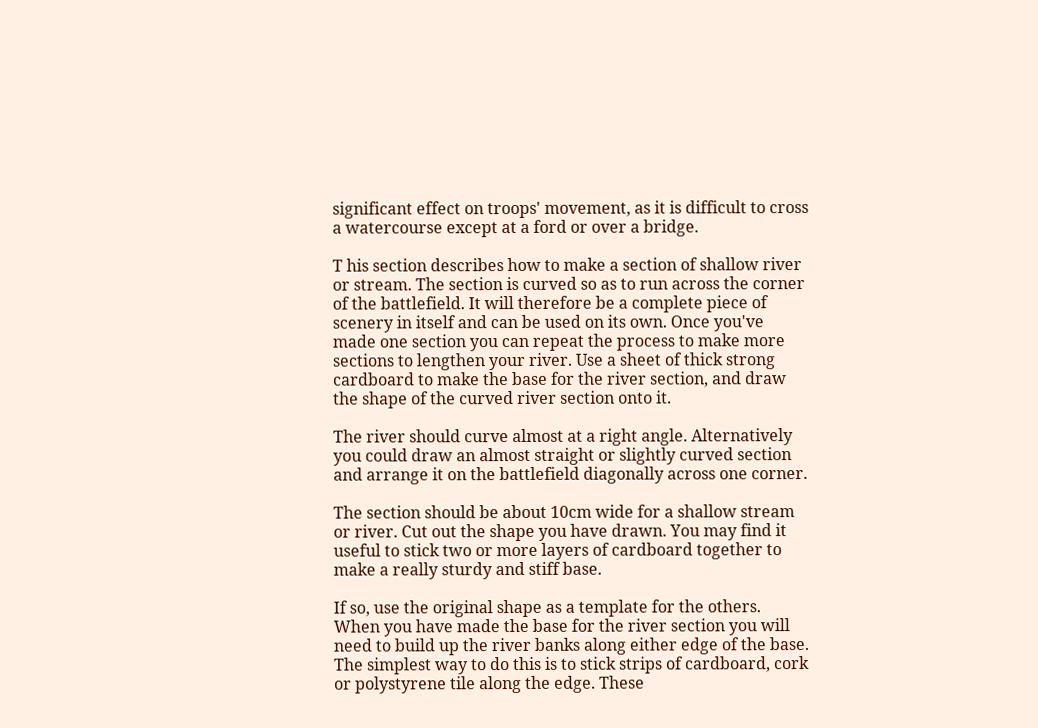significant effect on troops' movement, as it is difficult to cross a watercourse except at a ford or over a bridge.

T his section describes how to make a section of shallow river or stream. The section is curved so as to run across the corner of the battlefield. It will therefore be a complete piece of scenery in itself and can be used on its own. Once you've made one section you can repeat the process to make more sections to lengthen your river. Use a sheet of thick strong cardboard to make the base for the river section, and draw the shape of the curved river section onto it.

The river should curve almost at a right angle. Alternatively you could draw an almost straight or slightly curved section and arrange it on the battlefield diagonally across one corner.

The section should be about 10cm wide for a shallow stream or river. Cut out the shape you have drawn. You may find it useful to stick two or more layers of cardboard together to make a really sturdy and stiff base.

If so, use the original shape as a template for the others. When you have made the base for the river section you will need to build up the river banks along either edge of the base. The simplest way to do this is to stick strips of cardboard, cork or polystyrene tile along the edge. These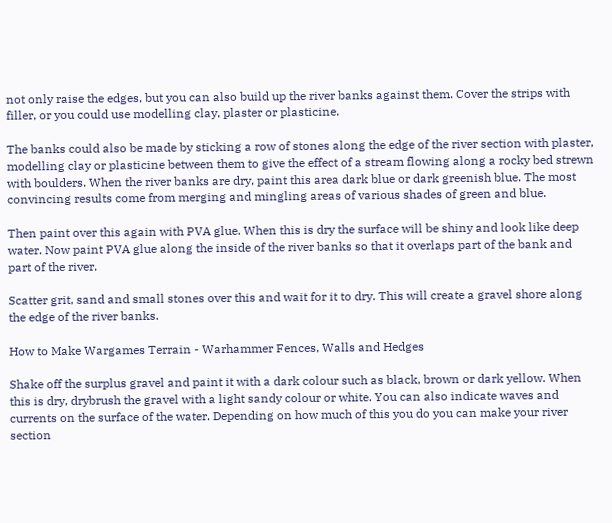not only raise the edges, but you can also build up the river banks against them. Cover the strips with filler, or you could use modelling clay, plaster or plasticine.

The banks could also be made by sticking a row of stones along the edge of the river section with plaster, modelling clay or plasticine between them to give the effect of a stream flowing along a rocky bed strewn with boulders. When the river banks are dry, paint this area dark blue or dark greenish blue. The most convincing results come from merging and mingling areas of various shades of green and blue.

Then paint over this again with PVA glue. When this is dry the surface will be shiny and look like deep water. Now paint PVA glue along the inside of the river banks so that it overlaps part of the bank and part of the river.

Scatter grit, sand and small stones over this and wait for it to dry. This will create a gravel shore along the edge of the river banks.

How to Make Wargames Terrain - Warhammer Fences, Walls and Hedges

Shake off the surplus gravel and paint it with a dark colour such as black, brown or dark yellow. When this is dry, drybrush the gravel with a light sandy colour or white. You can also indicate waves and currents on the surface of the water. Depending on how much of this you do you can make your river section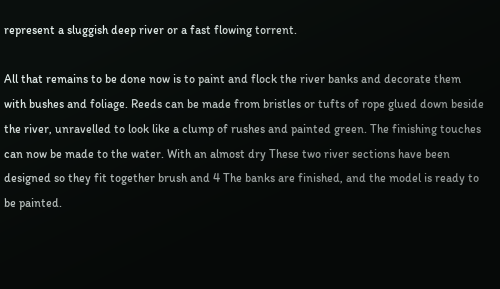represent a sluggish deep river or a fast flowing torrent.

All that remains to be done now is to paint and flock the river banks and decorate them with bushes and foliage. Reeds can be made from bristles or tufts of rope glued down beside the river, unravelled to look like a clump of rushes and painted green. The finishing touches can now be made to the water. With an almost dry These two river sections have been designed so they fit together brush and 4 The banks are finished, and the model is ready to be painted.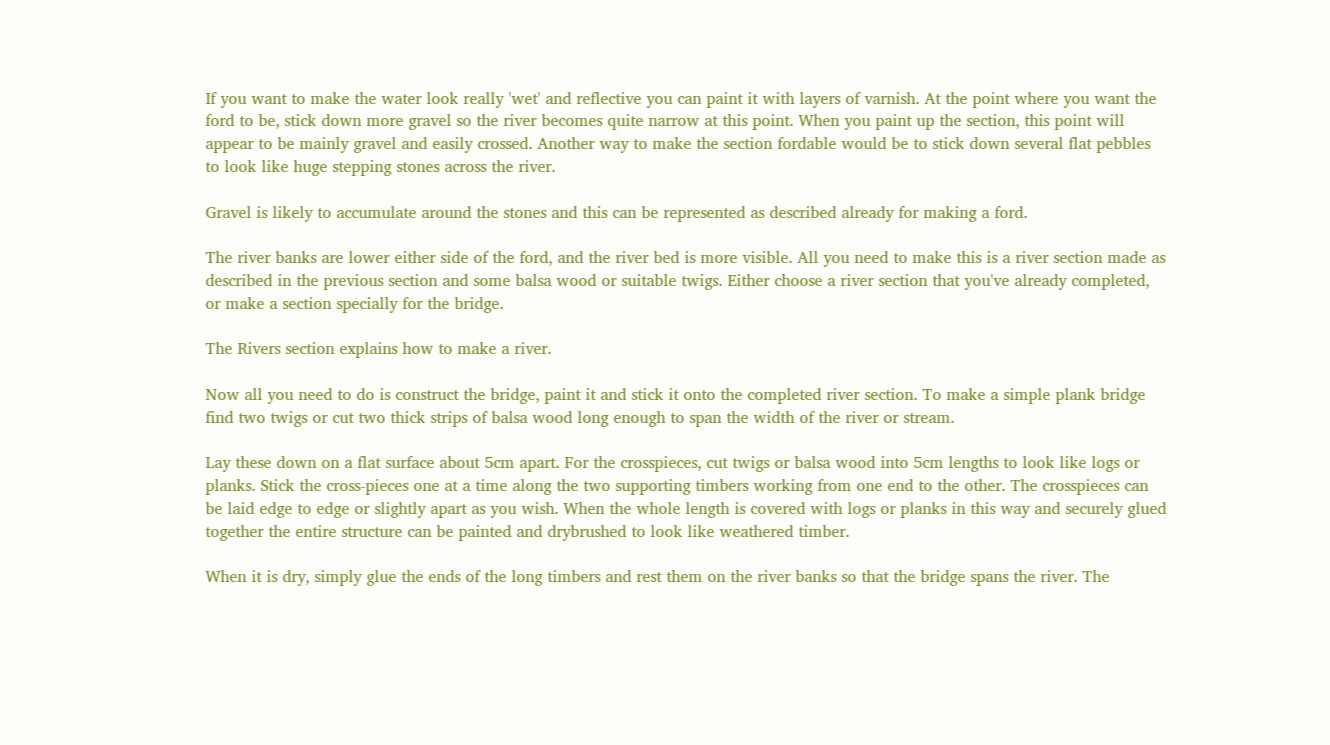If you want to make the water look really 'wet' and reflective you can paint it with layers of varnish. At the point where you want the ford to be, stick down more gravel so the river becomes quite narrow at this point. When you paint up the section, this point will appear to be mainly gravel and easily crossed. Another way to make the section fordable would be to stick down several flat pebbles to look like huge stepping stones across the river.

Gravel is likely to accumulate around the stones and this can be represented as described already for making a ford.

The river banks are lower either side of the ford, and the river bed is more visible. All you need to make this is a river section made as described in the previous section and some balsa wood or suitable twigs. Either choose a river section that you've already completed, or make a section specially for the bridge.

The Rivers section explains how to make a river.

Now all you need to do is construct the bridge, paint it and stick it onto the completed river section. To make a simple plank bridge find two twigs or cut two thick strips of balsa wood long enough to span the width of the river or stream.

Lay these down on a flat surface about 5cm apart. For the crosspieces, cut twigs or balsa wood into 5cm lengths to look like logs or planks. Stick the cross-pieces one at a time along the two supporting timbers working from one end to the other. The crosspieces can be laid edge to edge or slightly apart as you wish. When the whole length is covered with logs or planks in this way and securely glued together the entire structure can be painted and drybrushed to look like weathered timber.

When it is dry, simply glue the ends of the long timbers and rest them on the river banks so that the bridge spans the river. The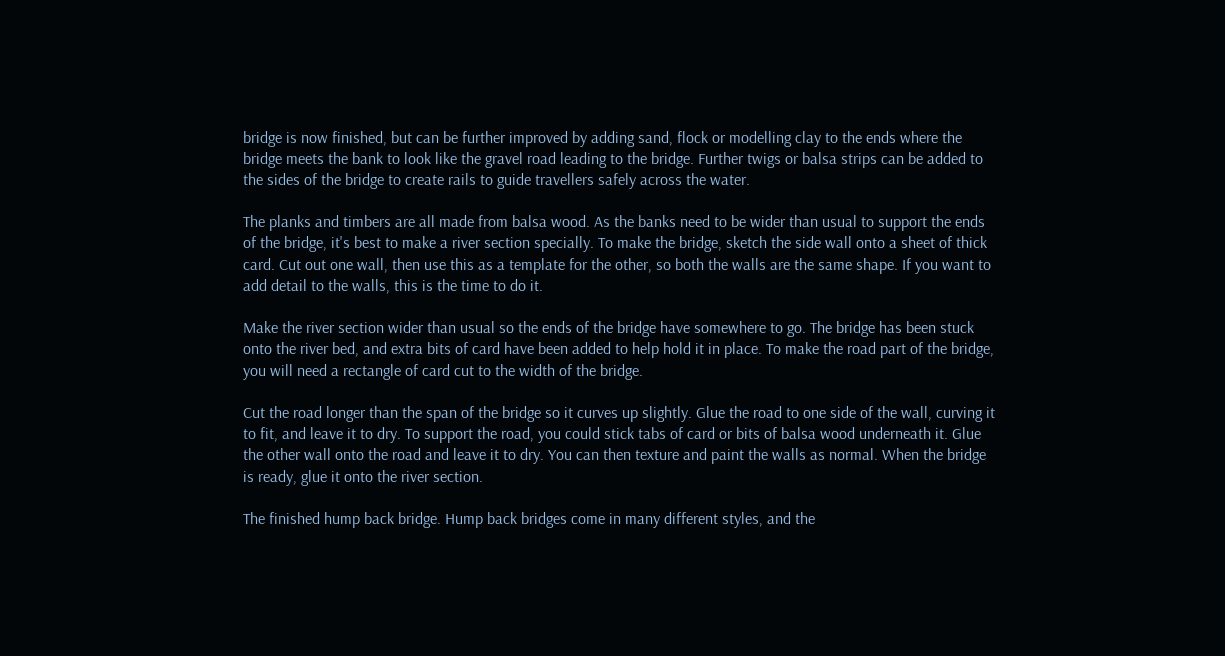bridge is now finished, but can be further improved by adding sand, flock or modelling clay to the ends where the bridge meets the bank to look like the gravel road leading to the bridge. Further twigs or balsa strips can be added to the sides of the bridge to create rails to guide travellers safely across the water.

The planks and timbers are all made from balsa wood. As the banks need to be wider than usual to support the ends of the bridge, it's best to make a river section specially. To make the bridge, sketch the side wall onto a sheet of thick card. Cut out one wall, then use this as a template for the other, so both the walls are the same shape. If you want to add detail to the walls, this is the time to do it.

Make the river section wider than usual so the ends of the bridge have somewhere to go. The bridge has been stuck onto the river bed, and extra bits of card have been added to help hold it in place. To make the road part of the bridge, you will need a rectangle of card cut to the width of the bridge.

Cut the road longer than the span of the bridge so it curves up slightly. Glue the road to one side of the wall, curving it to fit, and leave it to dry. To support the road, you could stick tabs of card or bits of balsa wood underneath it. Glue the other wall onto the road and leave it to dry. You can then texture and paint the walls as normal. When the bridge is ready, glue it onto the river section.

The finished hump back bridge. Hump back bridges come in many different styles, and the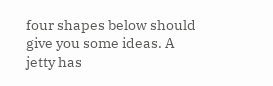four shapes below should give you some ideas. A jetty has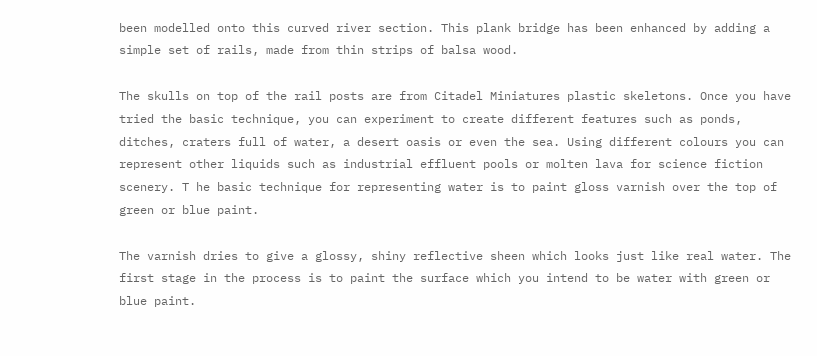been modelled onto this curved river section. This plank bridge has been enhanced by adding a simple set of rails, made from thin strips of balsa wood.

The skulls on top of the rail posts are from Citadel Miniatures plastic skeletons. Once you have tried the basic technique, you can experiment to create different features such as ponds, ditches, craters full of water, a desert oasis or even the sea. Using different colours you can represent other liquids such as industrial effluent pools or molten lava for science fiction scenery. T he basic technique for representing water is to paint gloss varnish over the top of green or blue paint.

The varnish dries to give a glossy, shiny reflective sheen which looks just like real water. The first stage in the process is to paint the surface which you intend to be water with green or blue paint.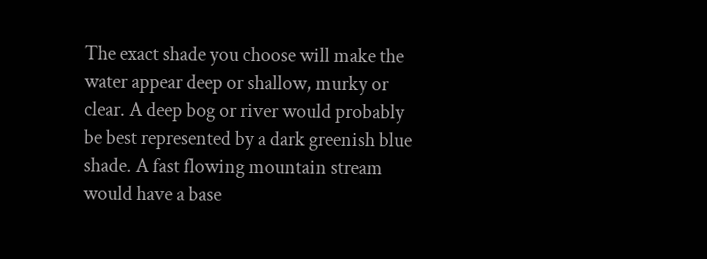The exact shade you choose will make the water appear deep or shallow, murky or clear. A deep bog or river would probably be best represented by a dark greenish blue shade. A fast flowing mountain stream would have a base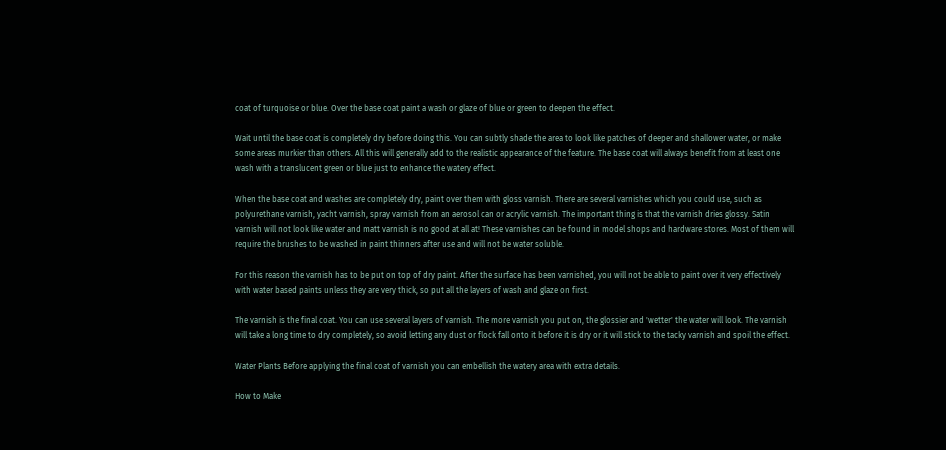coat of turquoise or blue. Over the base coat paint a wash or glaze of blue or green to deepen the effect.

Wait until the base coat is completely dry before doing this. You can subtly shade the area to look like patches of deeper and shallower water, or make some areas murkier than others. All this will generally add to the realistic appearance of the feature. The base coat will always benefit from at least one wash with a translucent green or blue just to enhance the watery effect.

When the base coat and washes are completely dry, paint over them with gloss varnish. There are several varnishes which you could use, such as polyurethane varnish, yacht varnish, spray varnish from an aerosol can or acrylic varnish. The important thing is that the varnish dries glossy. Satin varnish will not look like water and matt varnish is no good at all at! These varnishes can be found in model shops and hardware stores. Most of them will require the brushes to be washed in paint thinners after use and will not be water soluble.

For this reason the varnish has to be put on top of dry paint. After the surface has been varnished, you will not be able to paint over it very effectively with water based paints unless they are very thick, so put all the layers of wash and glaze on first.

The varnish is the final coat. You can use several layers of varnish. The more varnish you put on, the glossier and 'wetter' the water will look. The varnish will take a long time to dry completely, so avoid letting any dust or flock fall onto it before it is dry or it will stick to the tacky varnish and spoil the effect.

Water Plants Before applying the final coat of varnish you can embellish the watery area with extra details.

How to Make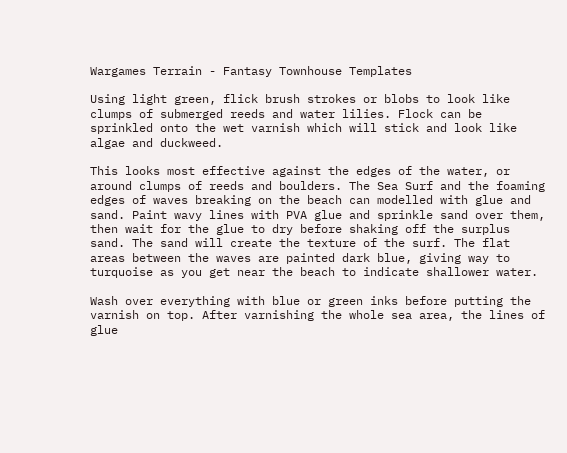Wargames Terrain - Fantasy Townhouse Templates

Using light green, flick brush strokes or blobs to look like clumps of submerged reeds and water lilies. Flock can be sprinkled onto the wet varnish which will stick and look like algae and duckweed.

This looks most effective against the edges of the water, or around clumps of reeds and boulders. The Sea Surf and the foaming edges of waves breaking on the beach can modelled with glue and sand. Paint wavy lines with PVA glue and sprinkle sand over them, then wait for the glue to dry before shaking off the surplus sand. The sand will create the texture of the surf. The flat areas between the waves are painted dark blue, giving way to turquoise as you get near the beach to indicate shallower water.

Wash over everything with blue or green inks before putting the varnish on top. After varnishing the whole sea area, the lines of glue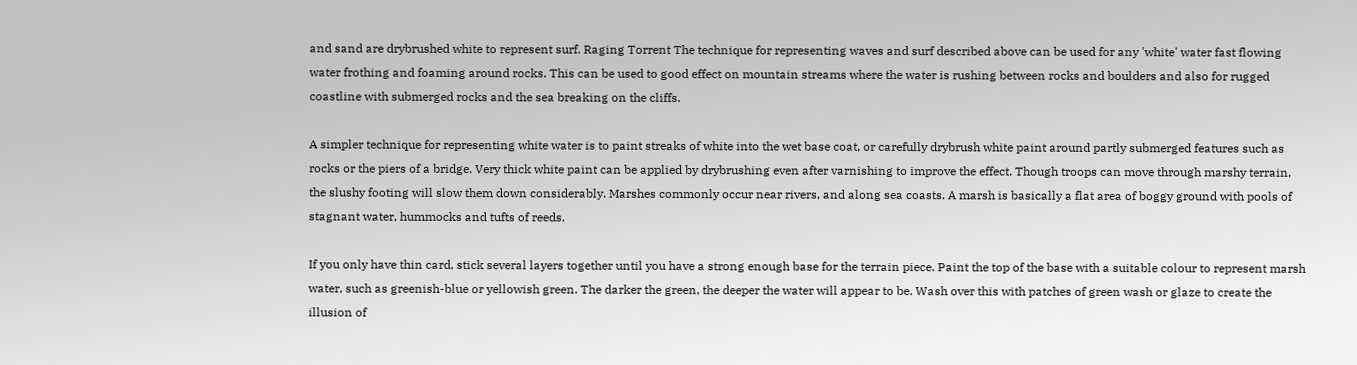and sand are drybrushed white to represent surf. Raging Torrent The technique for representing waves and surf described above can be used for any 'white' water fast flowing water frothing and foaming around rocks. This can be used to good effect on mountain streams where the water is rushing between rocks and boulders and also for rugged coastline with submerged rocks and the sea breaking on the cliffs.

A simpler technique for representing white water is to paint streaks of white into the wet base coat, or carefully drybrush white paint around partly submerged features such as rocks or the piers of a bridge. Very thick white paint can be applied by drybrushing even after varnishing to improve the effect. Though troops can move through marshy terrain, the slushy footing will slow them down considerably. Marshes commonly occur near rivers, and along sea coasts. A marsh is basically a flat area of boggy ground with pools of stagnant water, hummocks and tufts of reeds.

If you only have thin card, stick several layers together until you have a strong enough base for the terrain piece. Paint the top of the base with a suitable colour to represent marsh water, such as greenish-blue or yellowish green. The darker the green, the deeper the water will appear to be. Wash over this with patches of green wash or glaze to create the illusion of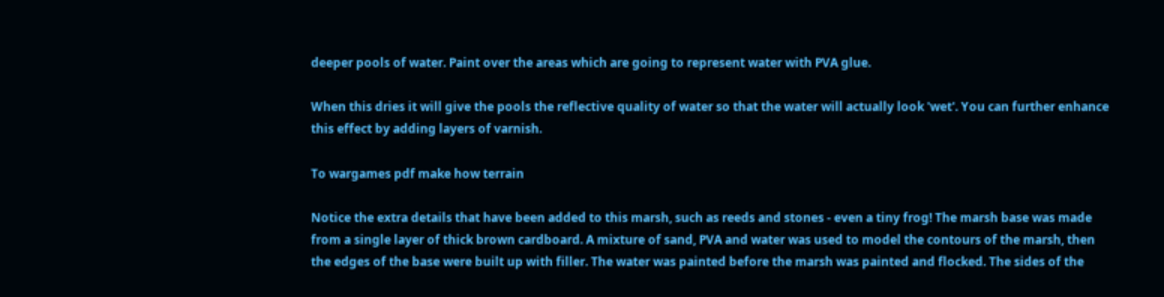deeper pools of water. Paint over the areas which are going to represent water with PVA glue.

When this dries it will give the pools the reflective quality of water so that the water will actually look 'wet'. You can further enhance this effect by adding layers of varnish.

To wargames pdf make how terrain

Notice the extra details that have been added to this marsh, such as reeds and stones - even a tiny frog! The marsh base was made from a single layer of thick brown cardboard. A mixture of sand, PVA and water was used to model the contours of the marsh, then the edges of the base were built up with filler. The water was painted before the marsh was painted and flocked. The sides of the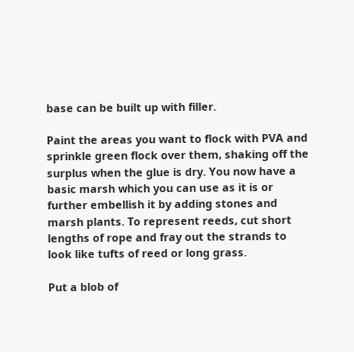base can be built up with filler.

Paint the areas you want to flock with PVA and sprinkle green flock over them, shaking off the surplus when the glue is dry. You now have a basic marsh which you can use as it is or further embellish it by adding stones and marsh plants. To represent reeds, cut short lengths of rope and fray out the strands to look like tufts of reed or long grass.

Put a blob of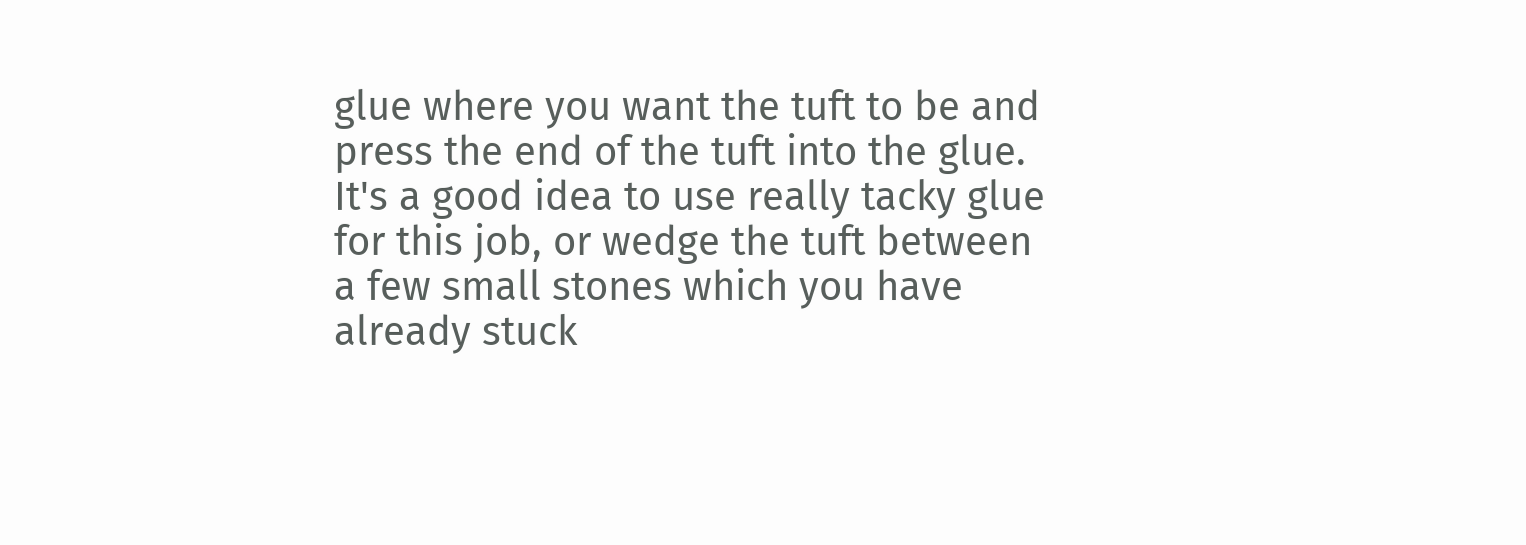glue where you want the tuft to be and press the end of the tuft into the glue. It's a good idea to use really tacky glue for this job, or wedge the tuft between a few small stones which you have already stuck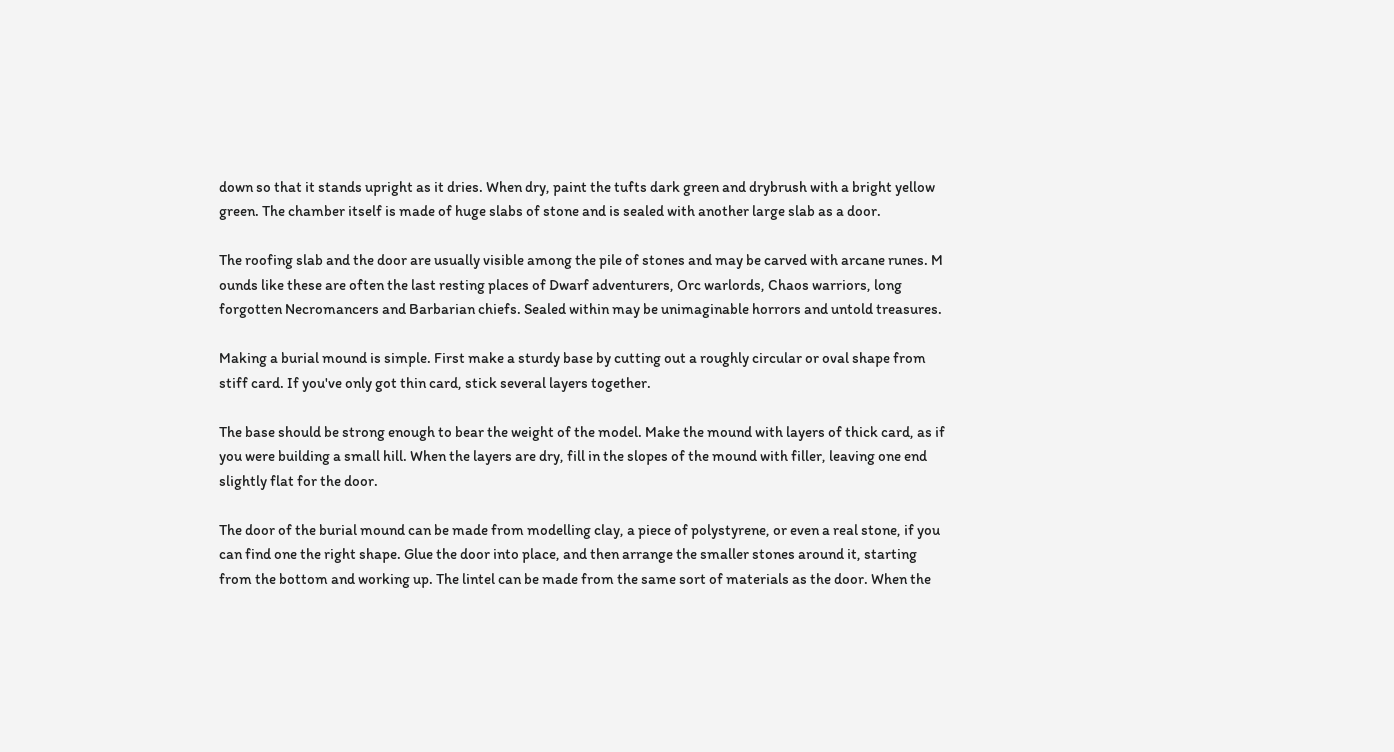down so that it stands upright as it dries. When dry, paint the tufts dark green and drybrush with a bright yellow green. The chamber itself is made of huge slabs of stone and is sealed with another large slab as a door.

The roofing slab and the door are usually visible among the pile of stones and may be carved with arcane runes. M ounds like these are often the last resting places of Dwarf adventurers, Orc warlords, Chaos warriors, long forgotten Necromancers and Barbarian chiefs. Sealed within may be unimaginable horrors and untold treasures.

Making a burial mound is simple. First make a sturdy base by cutting out a roughly circular or oval shape from stiff card. If you've only got thin card, stick several layers together.

The base should be strong enough to bear the weight of the model. Make the mound with layers of thick card, as if you were building a small hill. When the layers are dry, fill in the slopes of the mound with filler, leaving one end slightly flat for the door.

The door of the burial mound can be made from modelling clay, a piece of polystyrene, or even a real stone, if you can find one the right shape. Glue the door into place, and then arrange the smaller stones around it, starting from the bottom and working up. The lintel can be made from the same sort of materials as the door. When the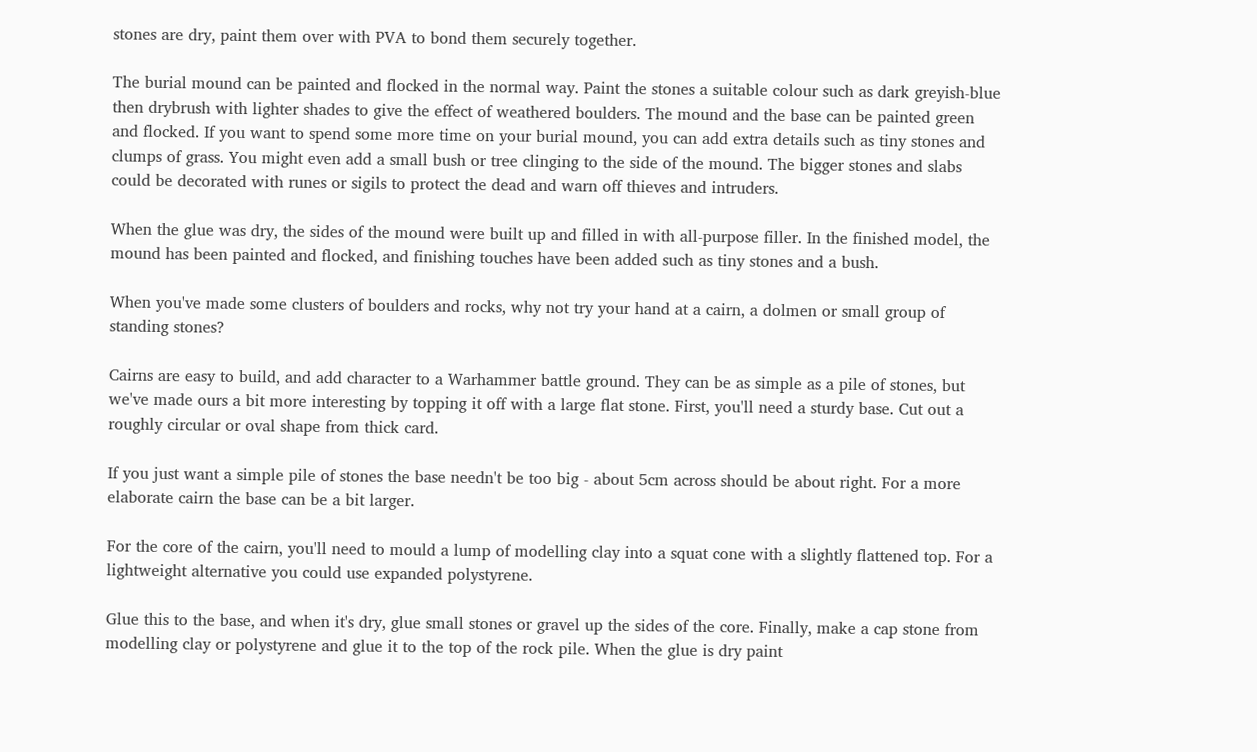stones are dry, paint them over with PVA to bond them securely together.

The burial mound can be painted and flocked in the normal way. Paint the stones a suitable colour such as dark greyish-blue then drybrush with lighter shades to give the effect of weathered boulders. The mound and the base can be painted green and flocked. If you want to spend some more time on your burial mound, you can add extra details such as tiny stones and clumps of grass. You might even add a small bush or tree clinging to the side of the mound. The bigger stones and slabs could be decorated with runes or sigils to protect the dead and warn off thieves and intruders.

When the glue was dry, the sides of the mound were built up and filled in with all-purpose filler. In the finished model, the mound has been painted and flocked, and finishing touches have been added such as tiny stones and a bush.

When you've made some clusters of boulders and rocks, why not try your hand at a cairn, a dolmen or small group of standing stones?

Cairns are easy to build, and add character to a Warhammer battle ground. They can be as simple as a pile of stones, but we've made ours a bit more interesting by topping it off with a large flat stone. First, you'll need a sturdy base. Cut out a roughly circular or oval shape from thick card.

If you just want a simple pile of stones the base needn't be too big - about 5cm across should be about right. For a more elaborate cairn the base can be a bit larger.

For the core of the cairn, you'll need to mould a lump of modelling clay into a squat cone with a slightly flattened top. For a lightweight alternative you could use expanded polystyrene.

Glue this to the base, and when it's dry, glue small stones or gravel up the sides of the core. Finally, make a cap stone from modelling clay or polystyrene and glue it to the top of the rock pile. When the glue is dry paint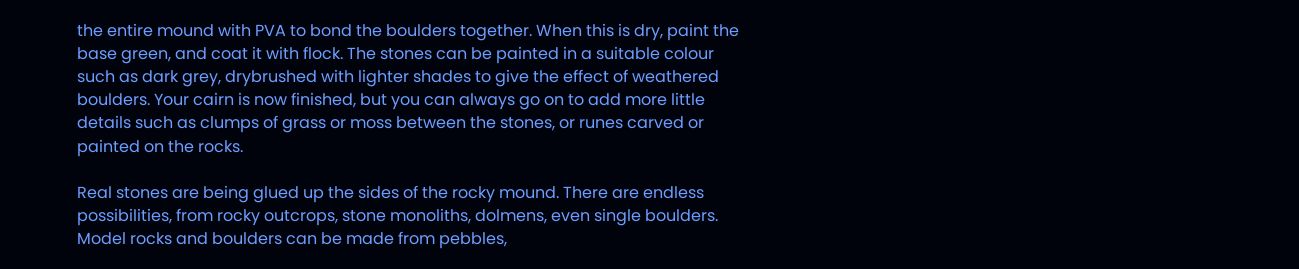the entire mound with PVA to bond the boulders together. When this is dry, paint the base green, and coat it with flock. The stones can be painted in a suitable colour such as dark grey, drybrushed with lighter shades to give the effect of weathered boulders. Your cairn is now finished, but you can always go on to add more little details such as clumps of grass or moss between the stones, or runes carved or painted on the rocks.

Real stones are being glued up the sides of the rocky mound. There are endless possibilities, from rocky outcrops, stone monoliths, dolmens, even single boulders. Model rocks and boulders can be made from pebbles,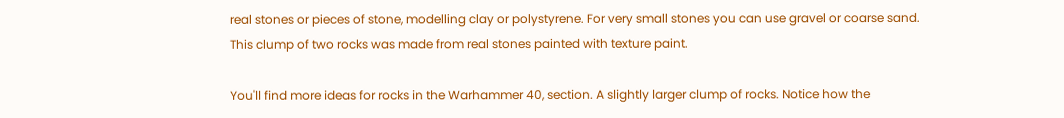real stones or pieces of stone, modelling clay or polystyrene. For very small stones you can use gravel or coarse sand. This clump of two rocks was made from real stones painted with texture paint.

You'll find more ideas for rocks in the Warhammer 40, section. A slightly larger clump of rocks. Notice how the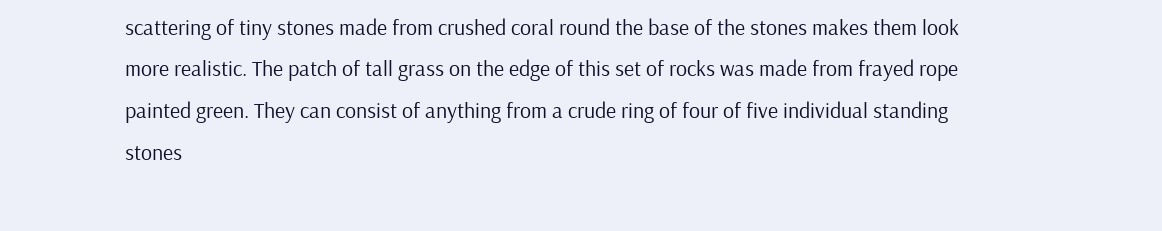scattering of tiny stones made from crushed coral round the base of the stones makes them look more realistic. The patch of tall grass on the edge of this set of rocks was made from frayed rope painted green. They can consist of anything from a crude ring of four of five individual standing stones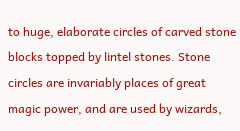to huge, elaborate circles of carved stone blocks topped by lintel stones. Stone circles are invariably places of great magic power, and are used by wizards,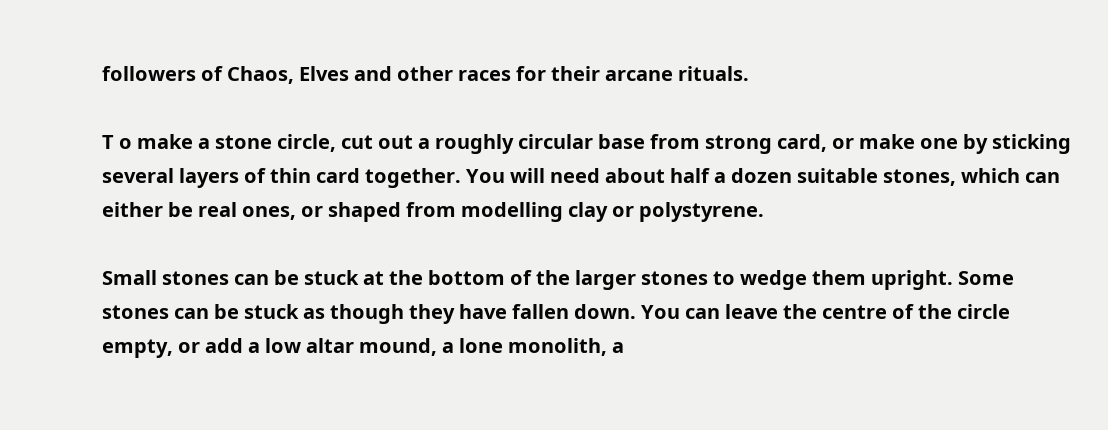followers of Chaos, Elves and other races for their arcane rituals.

T o make a stone circle, cut out a roughly circular base from strong card, or make one by sticking several layers of thin card together. You will need about half a dozen suitable stones, which can either be real ones, or shaped from modelling clay or polystyrene.

Small stones can be stuck at the bottom of the larger stones to wedge them upright. Some stones can be stuck as though they have fallen down. You can leave the centre of the circle empty, or add a low altar mound, a lone monolith, a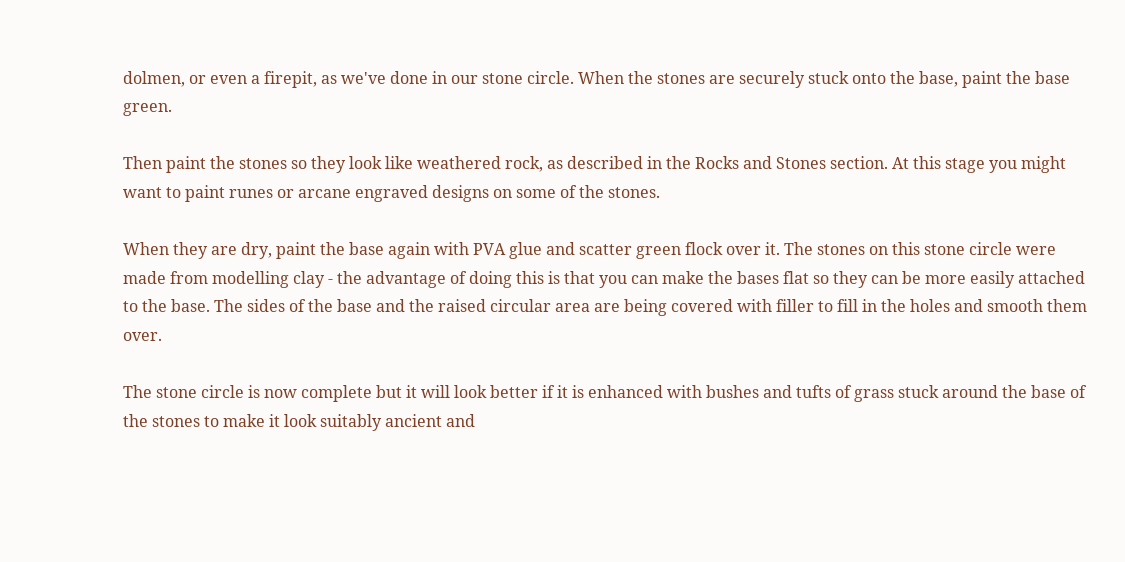dolmen, or even a firepit, as we've done in our stone circle. When the stones are securely stuck onto the base, paint the base green.

Then paint the stones so they look like weathered rock, as described in the Rocks and Stones section. At this stage you might want to paint runes or arcane engraved designs on some of the stones.

When they are dry, paint the base again with PVA glue and scatter green flock over it. The stones on this stone circle were made from modelling clay - the advantage of doing this is that you can make the bases flat so they can be more easily attached to the base. The sides of the base and the raised circular area are being covered with filler to fill in the holes and smooth them over.

The stone circle is now complete but it will look better if it is enhanced with bushes and tufts of grass stuck around the base of the stones to make it look suitably ancient and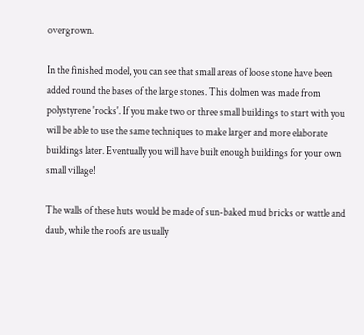overgrown.

In the finished model, you can see that small areas of loose stone have been added round the bases of the large stones. This dolmen was made from polystyrene 'rocks'. If you make two or three small buildings to start with you will be able to use the same techniques to make larger and more elaborate buildings later. Eventually you will have built enough buildings for your own small village!

The walls of these huts would be made of sun-baked mud bricks or wattle and daub, while the roofs are usually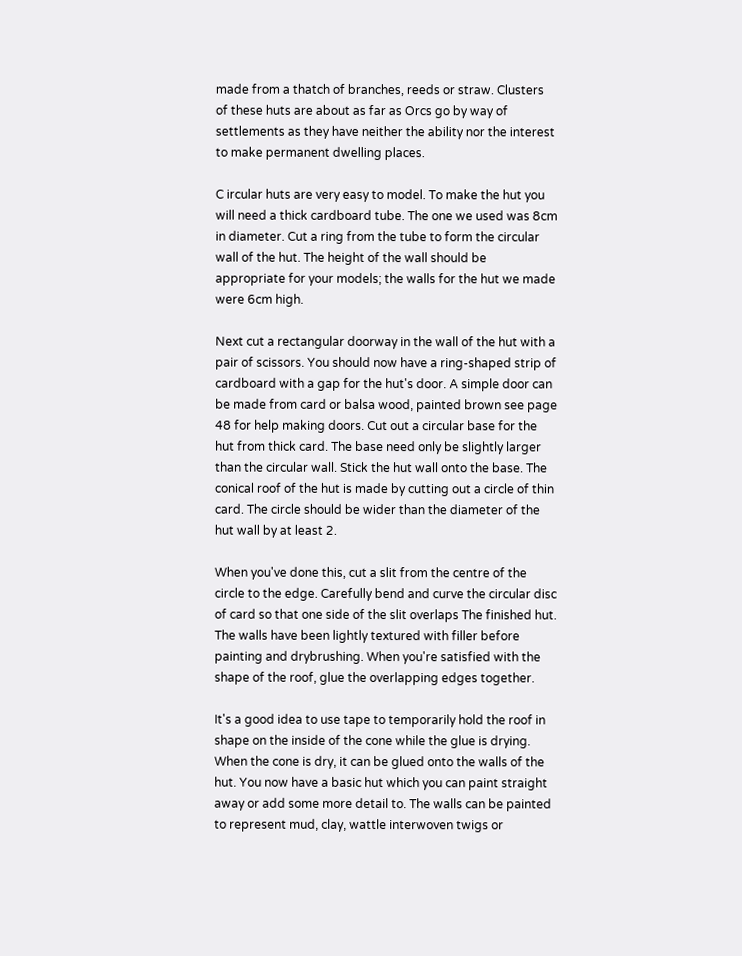made from a thatch of branches, reeds or straw. Clusters of these huts are about as far as Orcs go by way of settlements as they have neither the ability nor the interest to make permanent dwelling places.

C ircular huts are very easy to model. To make the hut you will need a thick cardboard tube. The one we used was 8cm in diameter. Cut a ring from the tube to form the circular wall of the hut. The height of the wall should be appropriate for your models; the walls for the hut we made were 6cm high.

Next cut a rectangular doorway in the wall of the hut with a pair of scissors. You should now have a ring-shaped strip of cardboard with a gap for the hut's door. A simple door can be made from card or balsa wood, painted brown see page 48 for help making doors. Cut out a circular base for the hut from thick card. The base need only be slightly larger than the circular wall. Stick the hut wall onto the base. The conical roof of the hut is made by cutting out a circle of thin card. The circle should be wider than the diameter of the hut wall by at least 2.

When you've done this, cut a slit from the centre of the circle to the edge. Carefully bend and curve the circular disc of card so that one side of the slit overlaps The finished hut. The walls have been lightly textured with filler before painting and drybrushing. When you're satisfied with the shape of the roof, glue the overlapping edges together.

It's a good idea to use tape to temporarily hold the roof in shape on the inside of the cone while the glue is drying. When the cone is dry, it can be glued onto the walls of the hut. You now have a basic hut which you can paint straight away or add some more detail to. The walls can be painted to represent mud, clay, wattle interwoven twigs or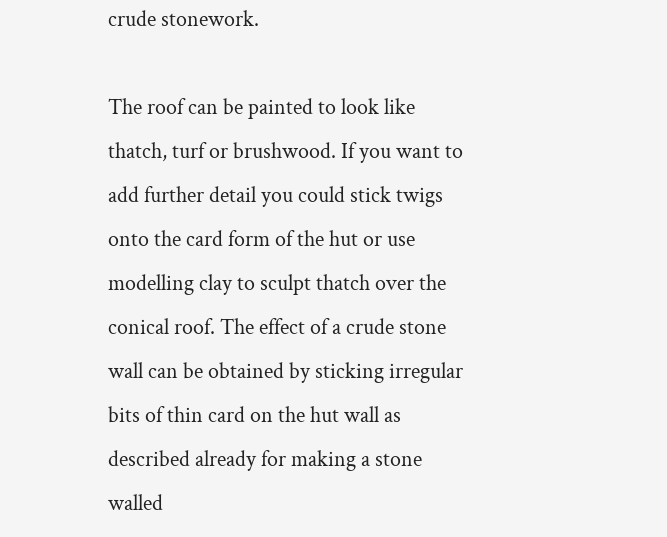crude stonework.

The roof can be painted to look like thatch, turf or brushwood. If you want to add further detail you could stick twigs onto the card form of the hut or use modelling clay to sculpt thatch over the conical roof. The effect of a crude stone wall can be obtained by sticking irregular bits of thin card on the hut wall as described already for making a stone walled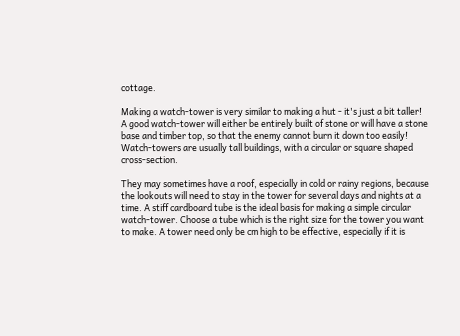cottage.

Making a watch-tower is very similar to making a hut - it's just a bit taller! A good watch-tower will either be entirely built of stone or will have a stone base and timber top, so that the enemy cannot burn it down too easily! Watch-towers are usually tall buildings, with a circular or square shaped cross-section.

They may sometimes have a roof, especially in cold or rainy regions, because the lookouts will need to stay in the tower for several days and nights at a time. A stiff cardboard tube is the ideal basis for making a simple circular watch-tower. Choose a tube which is the right size for the tower you want to make. A tower need only be cm high to be effective, especially if it is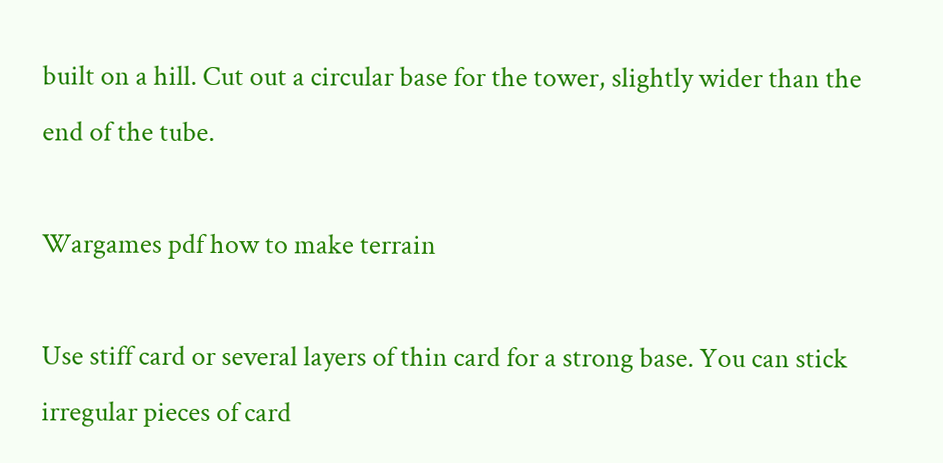built on a hill. Cut out a circular base for the tower, slightly wider than the end of the tube.

Wargames pdf how to make terrain

Use stiff card or several layers of thin card for a strong base. You can stick irregular pieces of card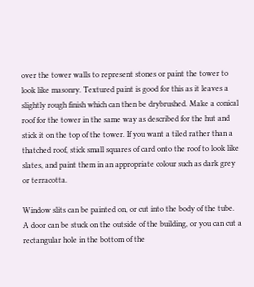over the tower walls to represent stones or paint the tower to look like masonry. Textured paint is good for this as it leaves a slightly rough finish which can then be drybrushed. Make a conical roof for the tower in the same way as described for the hut and stick it on the top of the tower. If you want a tiled rather than a thatched roof, stick small squares of card onto the roof to look like slates, and paint them in an appropriate colour such as dark grey or terracotta.

Window slits can be painted on, or cut into the body of the tube. A door can be stuck on the outside of the building, or you can cut a rectangular hole in the bottom of the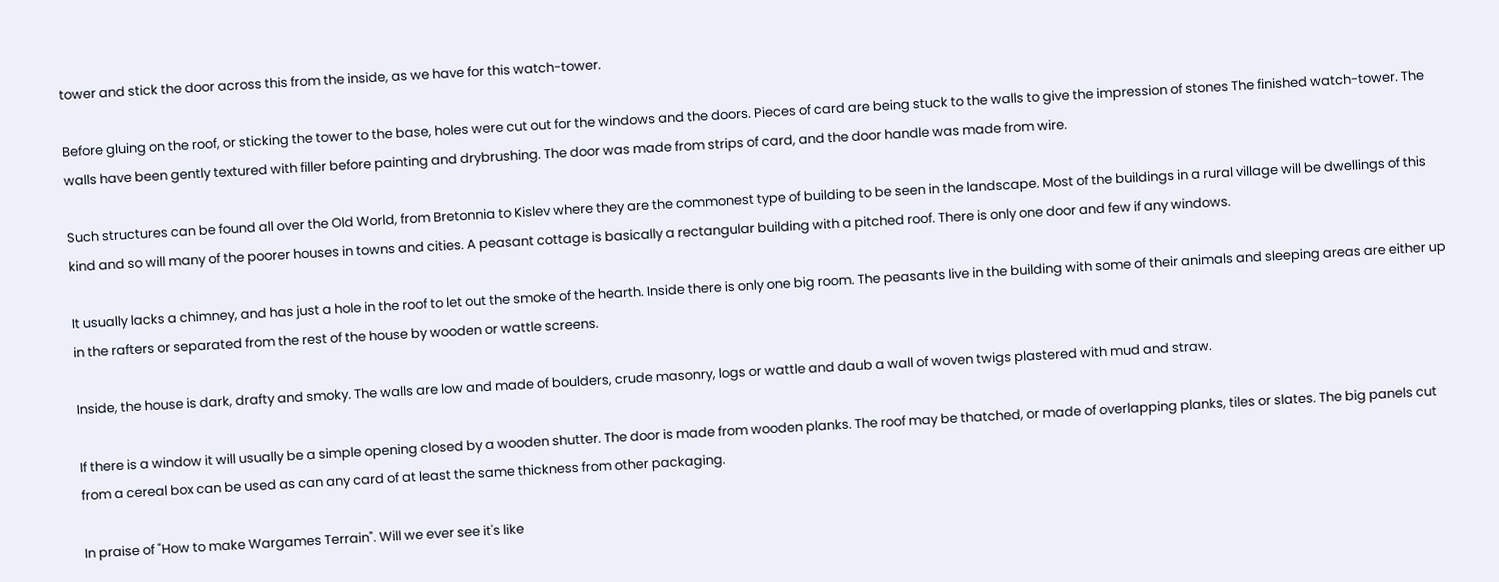tower and stick the door across this from the inside, as we have for this watch-tower.

Before gluing on the roof, or sticking the tower to the base, holes were cut out for the windows and the doors. Pieces of card are being stuck to the walls to give the impression of stones The finished watch-tower. The walls have been gently textured with filler before painting and drybrushing. The door was made from strips of card, and the door handle was made from wire.

Such structures can be found all over the Old World, from Bretonnia to Kislev where they are the commonest type of building to be seen in the landscape. Most of the buildings in a rural village will be dwellings of this kind and so will many of the poorer houses in towns and cities. A peasant cottage is basically a rectangular building with a pitched roof. There is only one door and few if any windows.

It usually lacks a chimney, and has just a hole in the roof to let out the smoke of the hearth. Inside there is only one big room. The peasants live in the building with some of their animals and sleeping areas are either up in the rafters or separated from the rest of the house by wooden or wattle screens.

Inside, the house is dark, drafty and smoky. The walls are low and made of boulders, crude masonry, logs or wattle and daub a wall of woven twigs plastered with mud and straw.

If there is a window it will usually be a simple opening closed by a wooden shutter. The door is made from wooden planks. The roof may be thatched, or made of overlapping planks, tiles or slates. The big panels cut from a cereal box can be used as can any card of at least the same thickness from other packaging.

In praise of "How to make Wargames Terrain". Will we ever see it's like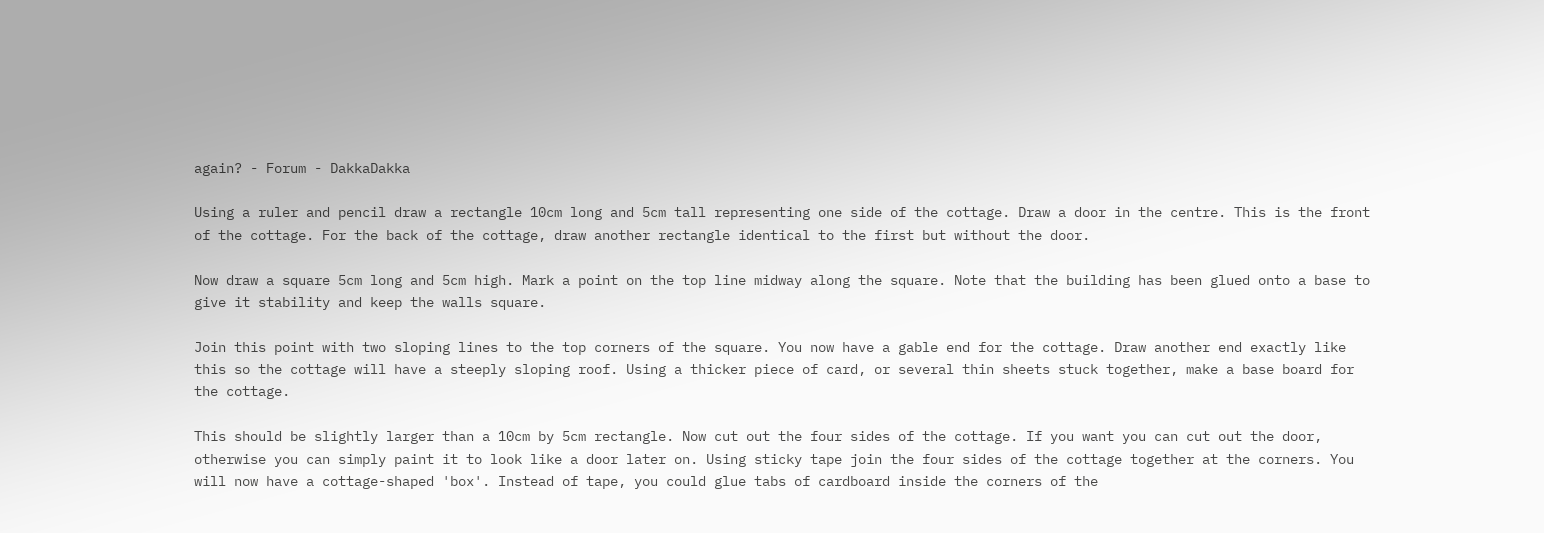again? - Forum - DakkaDakka

Using a ruler and pencil draw a rectangle 10cm long and 5cm tall representing one side of the cottage. Draw a door in the centre. This is the front of the cottage. For the back of the cottage, draw another rectangle identical to the first but without the door.

Now draw a square 5cm long and 5cm high. Mark a point on the top line midway along the square. Note that the building has been glued onto a base to give it stability and keep the walls square.

Join this point with two sloping lines to the top corners of the square. You now have a gable end for the cottage. Draw another end exactly like this so the cottage will have a steeply sloping roof. Using a thicker piece of card, or several thin sheets stuck together, make a base board for the cottage.

This should be slightly larger than a 10cm by 5cm rectangle. Now cut out the four sides of the cottage. If you want you can cut out the door, otherwise you can simply paint it to look like a door later on. Using sticky tape join the four sides of the cottage together at the corners. You will now have a cottage-shaped 'box'. Instead of tape, you could glue tabs of cardboard inside the corners of the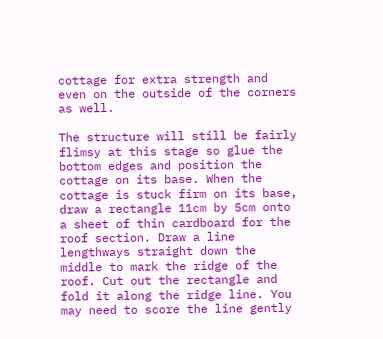cottage for extra strength and even on the outside of the corners as well.

The structure will still be fairly flimsy at this stage so glue the bottom edges and position the cottage on its base. When the cottage is stuck firm on its base, draw a rectangle 11cm by 5cm onto a sheet of thin cardboard for the roof section. Draw a line lengthways straight down the middle to mark the ridge of the roof. Cut out the rectangle and fold it along the ridge line. You may need to score the line gently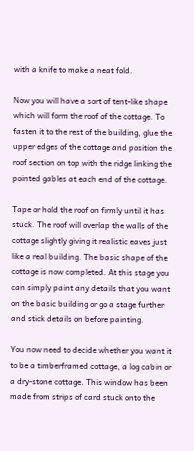with a knife to make a neat fold.

Now you will have a sort of tent-like shape which will form the roof of the cottage. To fasten it to the rest of the building, glue the upper edges of the cottage and position the roof section on top with the ridge linking the pointed gables at each end of the cottage.

Tape or hold the roof on firmly until it has stuck. The roof will overlap the walls of the cottage slightly giving it realistic eaves just like a real building. The basic shape of the cottage is now completed. At this stage you can simply paint any details that you want on the basic building or go a stage further and stick details on before painting.

You now need to decide whether you want it to be a timberframed cottage, a log cabin or a dry-stone cottage. This window has been made from strips of card stuck onto the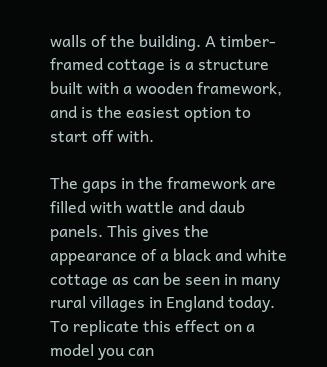walls of the building. A timber-framed cottage is a structure built with a wooden framework, and is the easiest option to start off with.

The gaps in the framework are filled with wattle and daub panels. This gives the appearance of a black and white cottage as can be seen in many rural villages in England today. To replicate this effect on a model you can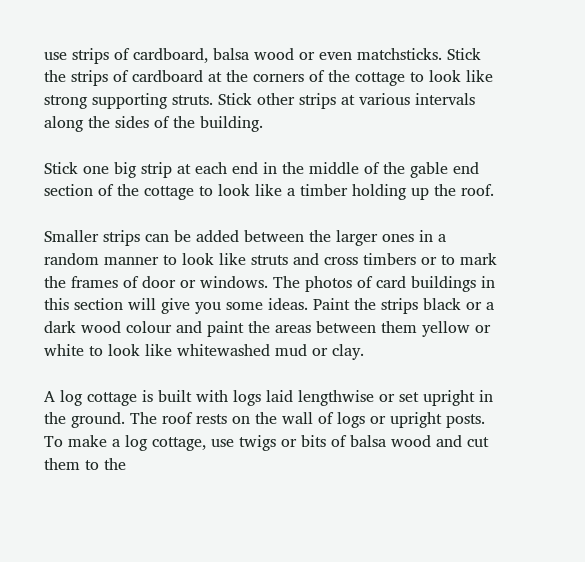use strips of cardboard, balsa wood or even matchsticks. Stick the strips of cardboard at the corners of the cottage to look like strong supporting struts. Stick other strips at various intervals along the sides of the building.

Stick one big strip at each end in the middle of the gable end section of the cottage to look like a timber holding up the roof.

Smaller strips can be added between the larger ones in a random manner to look like struts and cross timbers or to mark the frames of door or windows. The photos of card buildings in this section will give you some ideas. Paint the strips black or a dark wood colour and paint the areas between them yellow or white to look like whitewashed mud or clay.

A log cottage is built with logs laid lengthwise or set upright in the ground. The roof rests on the wall of logs or upright posts. To make a log cottage, use twigs or bits of balsa wood and cut them to the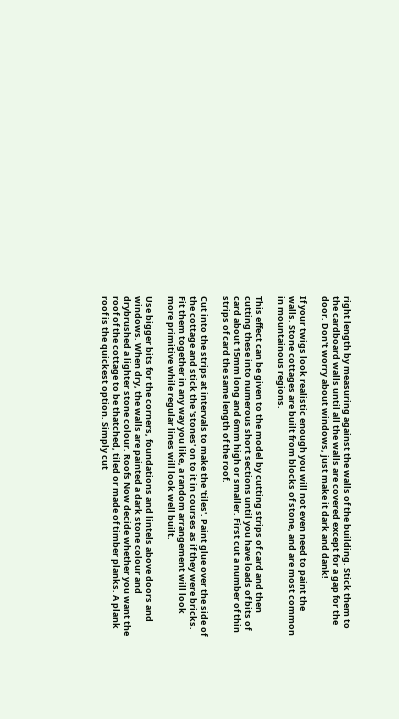right length by measuring against the walls of the building. Stick them to the cardboard walls until all the walls are covered except for a gap for the door. Don't worry about windows, just make it dark and dank!

If your twigs look realistic enough you will not even need to paint the walls. Stone cottages are built from blocks of stone, and are most common in mountainous regions.

This effect can be given to the model by cutting strips of card and then cutting these into numerous short sections until you have loads of bits of card about 15mm long and 6mm high or smaller. First cut a number of thin strips of card the same length of the roof.

Cut into the strips at intervals to make the 'tiles'. Paint glue over the side of the cottage and stick the 'stones' on to it in courses as if they were bricks. Fit them together in any way you like, a random arrangement will look more primitive while regular lines will look well built.

Use bigger bits for the corners, foundations and lintels above doors and windows. When dry, the walls are painted a dark stone colour and drybrushed a lighter stone colour. Roofs Now decide whether you want the roof of the cottage to be thatched, tiled or made of timber planks. A plank roof is the quickest option. Simply cut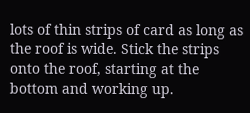lots of thin strips of card as long as the roof is wide. Stick the strips onto the roof, starting at the bottom and working up.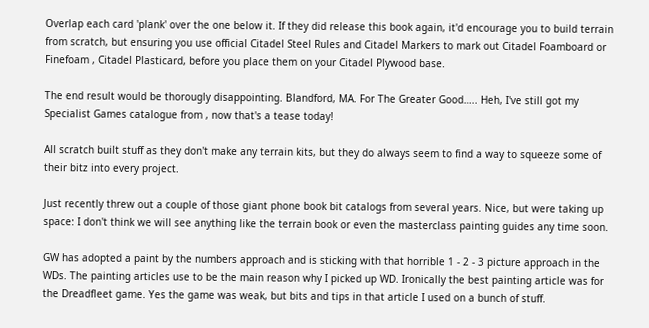Overlap each card 'plank' over the one below it. If they did release this book again, it'd encourage you to build terrain from scratch, but ensuring you use official Citadel Steel Rules and Citadel Markers to mark out Citadel Foamboard or Finefoam , Citadel Plasticard, before you place them on your Citadel Plywood base.

The end result would be thorougly disappointing. Blandford, MA. For The Greater Good….. Heh, I've still got my Specialist Games catalogue from , now that's a tease today!

All scratch built stuff as they don't make any terrain kits, but they do always seem to find a way to squeeze some of their bitz into every project.

Just recently threw out a couple of those giant phone book bit catalogs from several years. Nice, but were taking up space: I don't think we will see anything like the terrain book or even the masterclass painting guides any time soon.

GW has adopted a paint by the numbers approach and is sticking with that horrible 1 - 2 - 3 picture approach in the WDs. The painting articles use to be the main reason why I picked up WD. Ironically the best painting article was for the Dreadfleet game. Yes the game was weak, but bits and tips in that article I used on a bunch of stuff.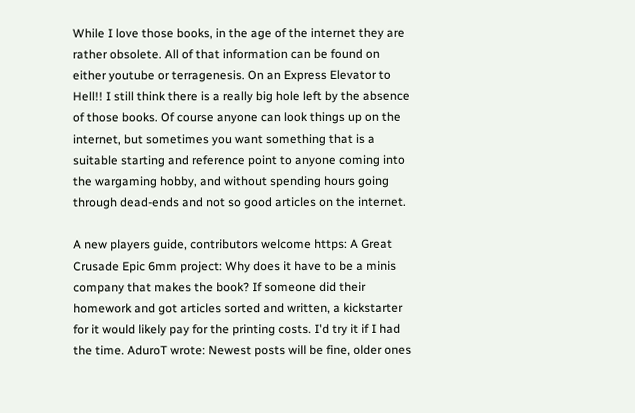While I love those books, in the age of the internet they are rather obsolete. All of that information can be found on either youtube or terragenesis. On an Express Elevator to Hell!! I still think there is a really big hole left by the absence of those books. Of course anyone can look things up on the internet, but sometimes you want something that is a suitable starting and reference point to anyone coming into the wargaming hobby, and without spending hours going through dead-ends and not so good articles on the internet.

A new players guide, contributors welcome https: A Great Crusade Epic 6mm project: Why does it have to be a minis company that makes the book? If someone did their homework and got articles sorted and written, a kickstarter for it would likely pay for the printing costs. I'd try it if I had the time. AduroT wrote: Newest posts will be fine, older ones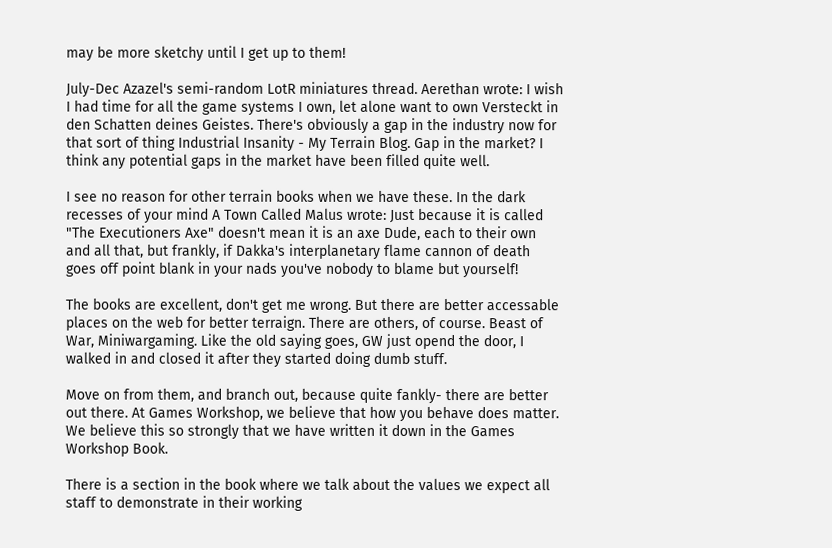may be more sketchy until I get up to them!

July-Dec Azazel's semi-random LotR miniatures thread. Aerethan wrote: I wish I had time for all the game systems I own, let alone want to own Versteckt in den Schatten deines Geistes. There's obviously a gap in the industry now for that sort of thing Industrial Insanity - My Terrain Blog. Gap in the market? I think any potential gaps in the market have been filled quite well.

I see no reason for other terrain books when we have these. In the dark recesses of your mind A Town Called Malus wrote: Just because it is called "The Executioners Axe" doesn't mean it is an axe Dude, each to their own and all that, but frankly, if Dakka's interplanetary flame cannon of death goes off point blank in your nads you've nobody to blame but yourself!

The books are excellent, don't get me wrong. But there are better accessable places on the web for better terraign. There are others, of course. Beast of War, Miniwargaming. Like the old saying goes, GW just opend the door, I walked in and closed it after they started doing dumb stuff.

Move on from them, and branch out, because quite fankly- there are better out there. At Games Workshop, we believe that how you behave does matter. We believe this so strongly that we have written it down in the Games Workshop Book.

There is a section in the book where we talk about the values we expect all staff to demonstrate in their working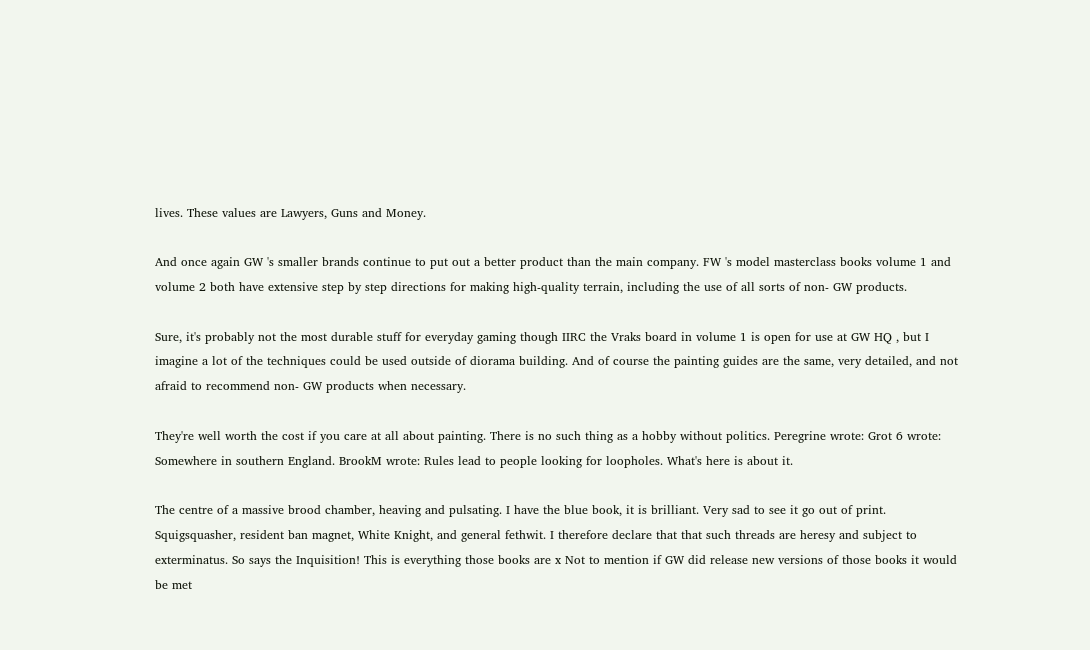lives. These values are Lawyers, Guns and Money.

And once again GW 's smaller brands continue to put out a better product than the main company. FW 's model masterclass books volume 1 and volume 2 both have extensive step by step directions for making high-quality terrain, including the use of all sorts of non- GW products.

Sure, it's probably not the most durable stuff for everyday gaming though IIRC the Vraks board in volume 1 is open for use at GW HQ , but I imagine a lot of the techniques could be used outside of diorama building. And of course the painting guides are the same, very detailed, and not afraid to recommend non- GW products when necessary.

They're well worth the cost if you care at all about painting. There is no such thing as a hobby without politics. Peregrine wrote: Grot 6 wrote: Somewhere in southern England. BrookM wrote: Rules lead to people looking for loopholes. What's here is about it.

The centre of a massive brood chamber, heaving and pulsating. I have the blue book, it is brilliant. Very sad to see it go out of print. Squigsquasher, resident ban magnet, White Knight, and general fethwit. I therefore declare that that such threads are heresy and subject to exterminatus. So says the Inquisition! This is everything those books are x Not to mention if GW did release new versions of those books it would be met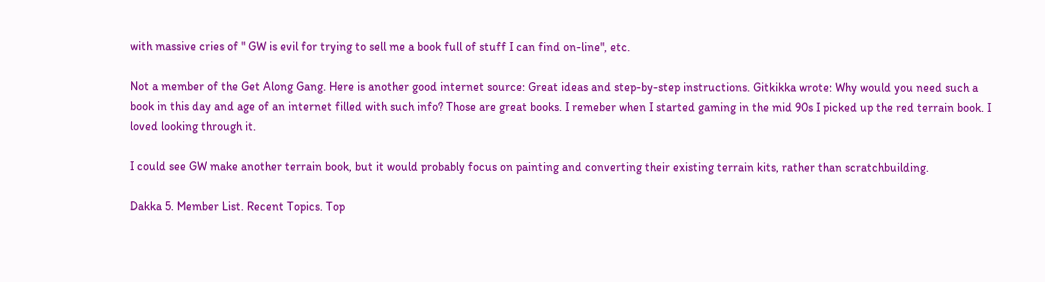with massive cries of " GW is evil for trying to sell me a book full of stuff I can find on-line", etc.

Not a member of the Get Along Gang. Here is another good internet source: Great ideas and step-by-step instructions. Gitkikka wrote: Why would you need such a book in this day and age of an internet filled with such info? Those are great books. I remeber when I started gaming in the mid 90s I picked up the red terrain book. I loved looking through it.

I could see GW make another terrain book, but it would probably focus on painting and converting their existing terrain kits, rather than scratchbuilding.

Dakka 5. Member List. Recent Topics. Top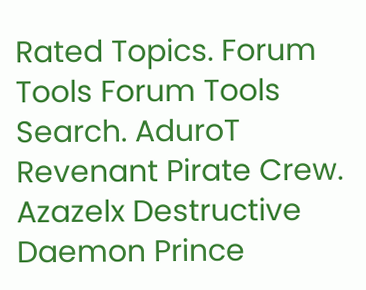Rated Topics. Forum Tools Forum Tools Search. AduroT Revenant Pirate Crew. Azazelx Destructive Daemon Prince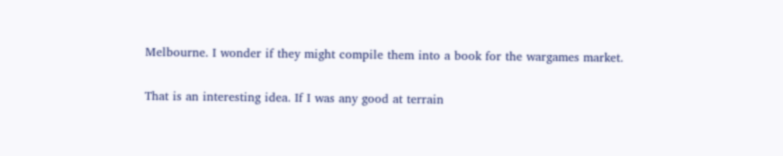Melbourne. I wonder if they might compile them into a book for the wargames market.

That is an interesting idea. If I was any good at terrain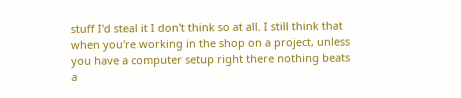stuff I'd steal it I don't think so at all. I still think that when you're working in the shop on a project, unless you have a computer setup right there nothing beats a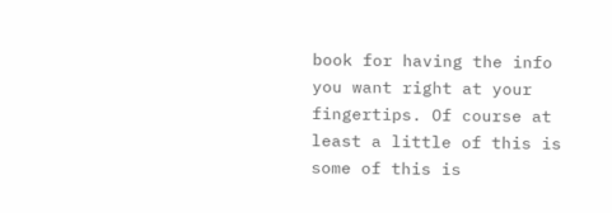book for having the info you want right at your fingertips. Of course at least a little of this is some of this is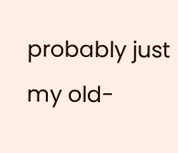probably just my old-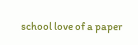school love of a paper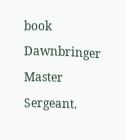book Dawnbringer Master Sergeant.